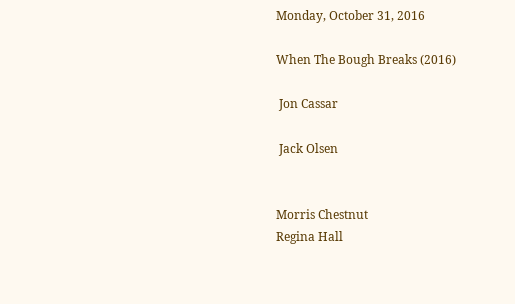Monday, October 31, 2016

When The Bough Breaks (2016)

 Jon Cassar

 Jack Olsen


Morris Chestnut
Regina Hall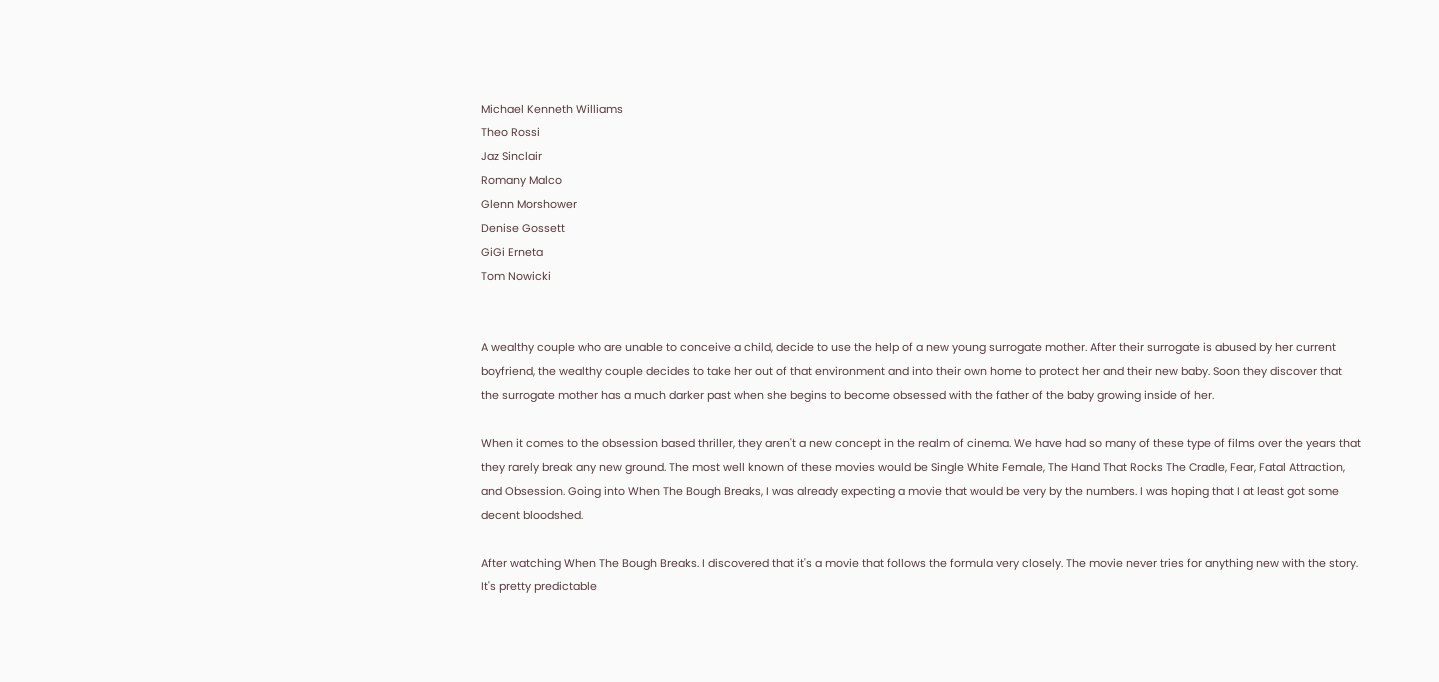Michael Kenneth Williams
Theo Rossi
Jaz Sinclair
Romany Malco
Glenn Morshower
Denise Gossett
GiGi Erneta
Tom Nowicki


A wealthy couple who are unable to conceive a child, decide to use the help of a new young surrogate mother. After their surrogate is abused by her current boyfriend, the wealthy couple decides to take her out of that environment and into their own home to protect her and their new baby. Soon they discover that the surrogate mother has a much darker past when she begins to become obsessed with the father of the baby growing inside of her.

When it comes to the obsession based thriller, they aren't a new concept in the realm of cinema. We have had so many of these type of films over the years that they rarely break any new ground. The most well known of these movies would be Single White Female, The Hand That Rocks The Cradle, Fear, Fatal Attraction, and Obsession. Going into When The Bough Breaks, I was already expecting a movie that would be very by the numbers. I was hoping that I at least got some decent bloodshed.

After watching When The Bough Breaks. I discovered that it's a movie that follows the formula very closely. The movie never tries for anything new with the story. It's pretty predictable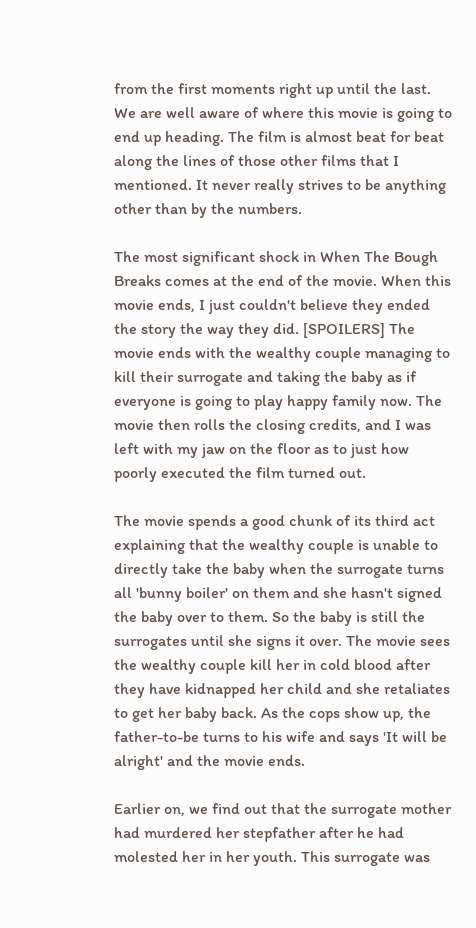from the first moments right up until the last. We are well aware of where this movie is going to end up heading. The film is almost beat for beat along the lines of those other films that I mentioned. It never really strives to be anything other than by the numbers.

The most significant shock in When The Bough Breaks comes at the end of the movie. When this movie ends, I just couldn't believe they ended the story the way they did. [SPOILERS] The movie ends with the wealthy couple managing to kill their surrogate and taking the baby as if everyone is going to play happy family now. The movie then rolls the closing credits, and I was left with my jaw on the floor as to just how poorly executed the film turned out.

The movie spends a good chunk of its third act explaining that the wealthy couple is unable to directly take the baby when the surrogate turns all 'bunny boiler' on them and she hasn't signed the baby over to them. So the baby is still the surrogates until she signs it over. The movie sees the wealthy couple kill her in cold blood after they have kidnapped her child and she retaliates to get her baby back. As the cops show up, the father-to-be turns to his wife and says 'It will be alright' and the movie ends.

Earlier on, we find out that the surrogate mother had murdered her stepfather after he had molested her in her youth. This surrogate was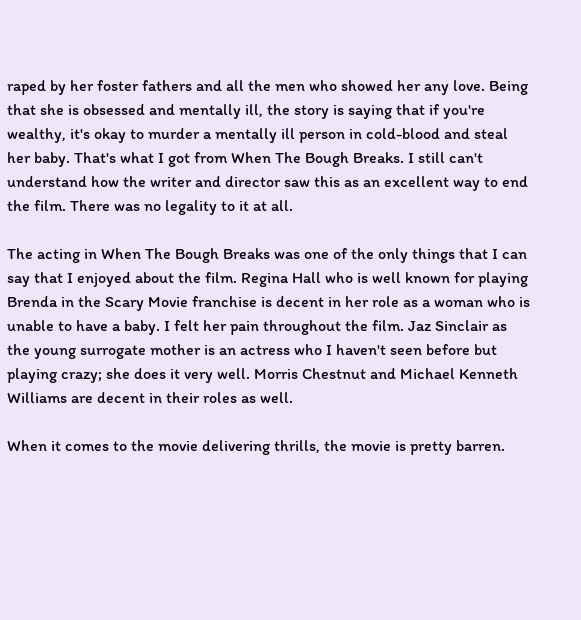raped by her foster fathers and all the men who showed her any love. Being that she is obsessed and mentally ill, the story is saying that if you're wealthy, it's okay to murder a mentally ill person in cold-blood and steal her baby. That's what I got from When The Bough Breaks. I still can't understand how the writer and director saw this as an excellent way to end the film. There was no legality to it at all.

The acting in When The Bough Breaks was one of the only things that I can say that I enjoyed about the film. Regina Hall who is well known for playing Brenda in the Scary Movie franchise is decent in her role as a woman who is unable to have a baby. I felt her pain throughout the film. Jaz Sinclair as the young surrogate mother is an actress who I haven't seen before but playing crazy; she does it very well. Morris Chestnut and Michael Kenneth Williams are decent in their roles as well.

When it comes to the movie delivering thrills, the movie is pretty barren.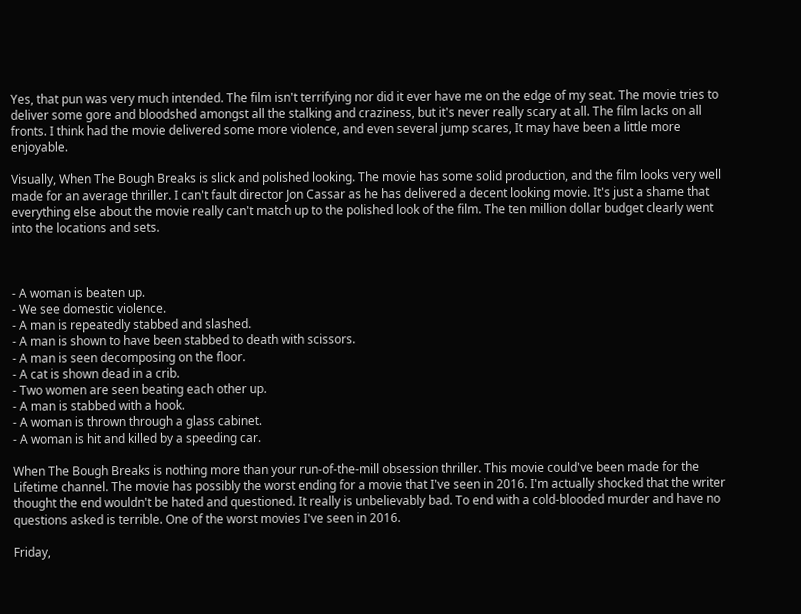Yes, that pun was very much intended. The film isn't terrifying nor did it ever have me on the edge of my seat. The movie tries to deliver some gore and bloodshed amongst all the stalking and craziness, but it's never really scary at all. The film lacks on all fronts. I think had the movie delivered some more violence, and even several jump scares, It may have been a little more enjoyable.

Visually, When The Bough Breaks is slick and polished looking. The movie has some solid production, and the film looks very well made for an average thriller. I can't fault director Jon Cassar as he has delivered a decent looking movie. It's just a shame that everything else about the movie really can't match up to the polished look of the film. The ten million dollar budget clearly went into the locations and sets.



- A woman is beaten up.
- We see domestic violence.
- A man is repeatedly stabbed and slashed.
- A man is shown to have been stabbed to death with scissors.
- A man is seen decomposing on the floor.
- A cat is shown dead in a crib.
- Two women are seen beating each other up.
- A man is stabbed with a hook.
- A woman is thrown through a glass cabinet.
- A woman is hit and killed by a speeding car.

When The Bough Breaks is nothing more than your run-of-the-mill obsession thriller. This movie could've been made for the Lifetime channel. The movie has possibly the worst ending for a movie that I've seen in 2016. I'm actually shocked that the writer thought the end wouldn't be hated and questioned. It really is unbelievably bad. To end with a cold-blooded murder and have no questions asked is terrible. One of the worst movies I've seen in 2016.

Friday,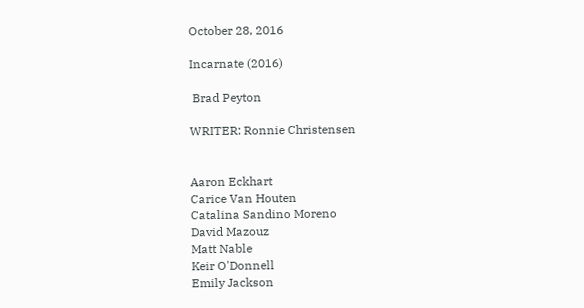October 28, 2016

Incarnate (2016)

 Brad Peyton

WRITER: Ronnie Christensen


Aaron Eckhart
Carice Van Houten
Catalina Sandino Moreno
David Mazouz
Matt Nable
Keir O'Donnell
Emily Jackson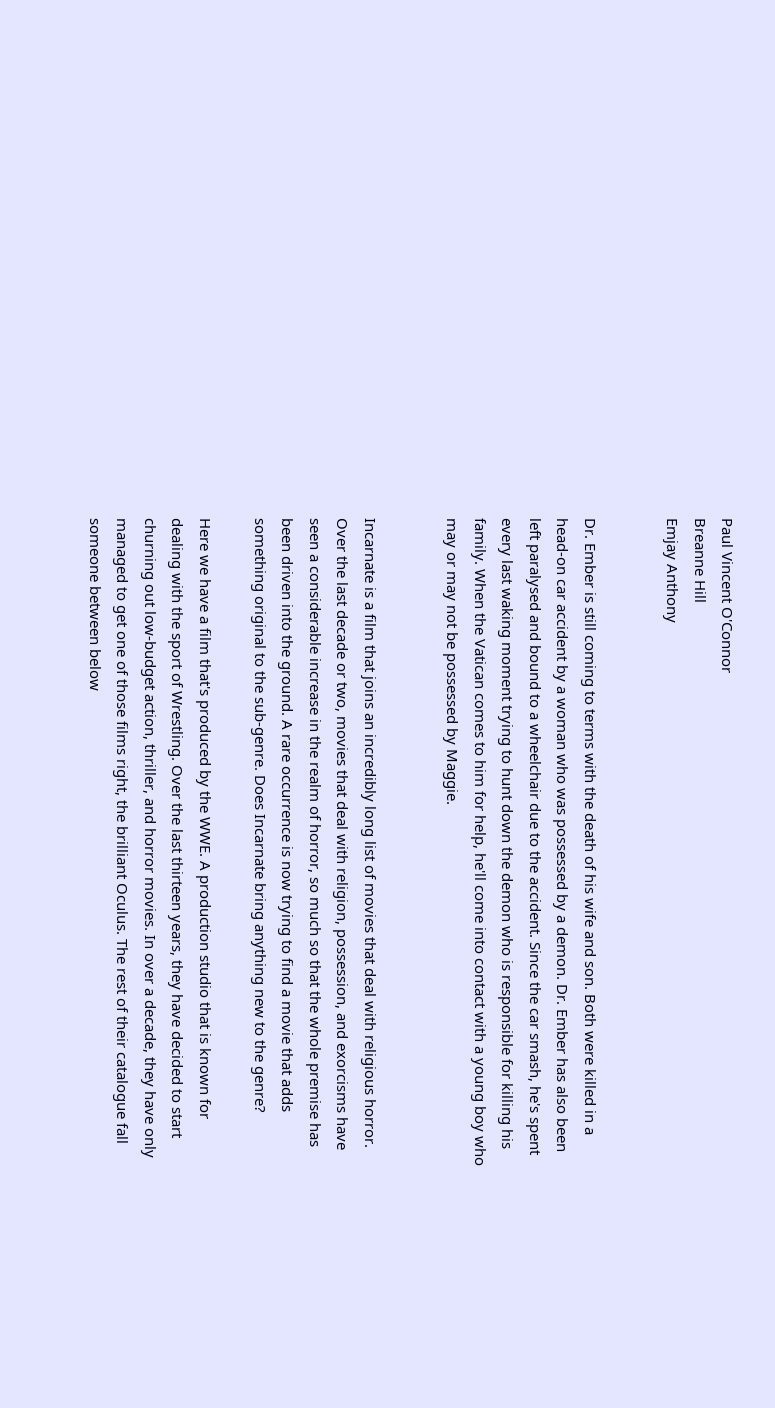Paul Vincent O'Connor
Breanne Hill
Emjay Anthony


Dr. Ember is still coming to terms with the death of his wife and son. Both were killed in a head-on car accident by a woman who was possessed by a demon. Dr. Ember has also been left paralysed and bound to a wheelchair due to the accident. Since the car smash, he's spent every last waking moment trying to hunt down the demon who is responsible for killing his family. When the Vatican comes to him for help, he'll come into contact with a young boy who may or may not be possessed by Maggie.


Incarnate is a film that joins an incredibly long list of movies that deal with religious horror. Over the last decade or two, movies that deal with religion, possession, and exorcisms have seen a considerable increase in the realm of horror, so much so that the whole premise has been driven into the ground. A rare occurrence is now trying to find a movie that adds something original to the sub-genre. Does Incarnate bring anything new to the genre?

Here we have a film that's produced by the WWE. A production studio that is known for dealing with the sport of Wrestling. Over the last thirteen years, they have decided to start churning out low-budget action, thriller, and horror movies. In over a decade, they have only managed to get one of those films right, the brilliant Oculus. The rest of their catalogue fall someone between below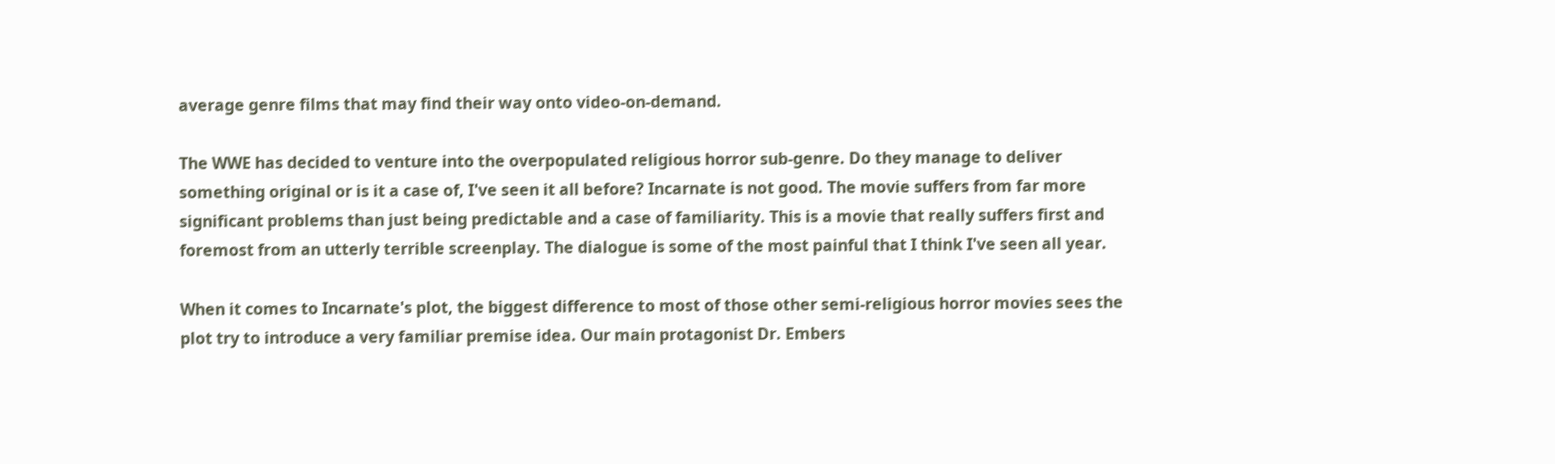average genre films that may find their way onto video-on-demand.

The WWE has decided to venture into the overpopulated religious horror sub-genre. Do they manage to deliver something original or is it a case of, I've seen it all before? Incarnate is not good. The movie suffers from far more significant problems than just being predictable and a case of familiarity. This is a movie that really suffers first and foremost from an utterly terrible screenplay. The dialogue is some of the most painful that I think I've seen all year.

When it comes to Incarnate's plot, the biggest difference to most of those other semi-religious horror movies sees the plot try to introduce a very familiar premise idea. Our main protagonist Dr. Embers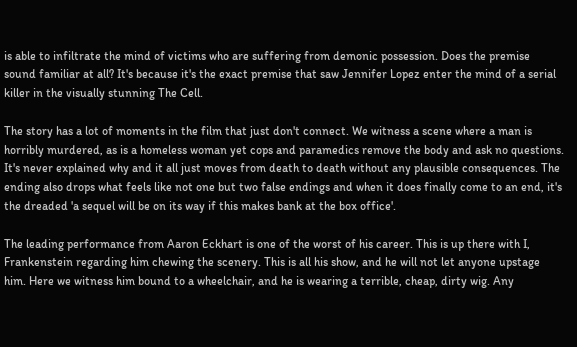is able to infiltrate the mind of victims who are suffering from demonic possession. Does the premise sound familiar at all? It's because it's the exact premise that saw Jennifer Lopez enter the mind of a serial killer in the visually stunning The Cell.

The story has a lot of moments in the film that just don't connect. We witness a scene where a man is horribly murdered, as is a homeless woman yet cops and paramedics remove the body and ask no questions. It's never explained why and it all just moves from death to death without any plausible consequences. The ending also drops what feels like not one but two false endings and when it does finally come to an end, it's the dreaded 'a sequel will be on its way if this makes bank at the box office'.

The leading performance from Aaron Eckhart is one of the worst of his career. This is up there with I, Frankenstein regarding him chewing the scenery. This is all his show, and he will not let anyone upstage him. Here we witness him bound to a wheelchair, and he is wearing a terrible, cheap, dirty wig. Any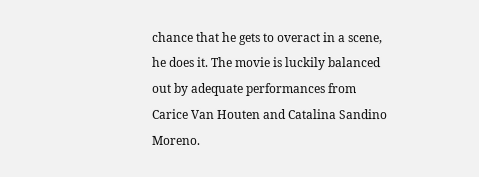chance that he gets to overact in a scene, he does it. The movie is luckily balanced out by adequate performances from Carice Van Houten and Catalina Sandino Moreno.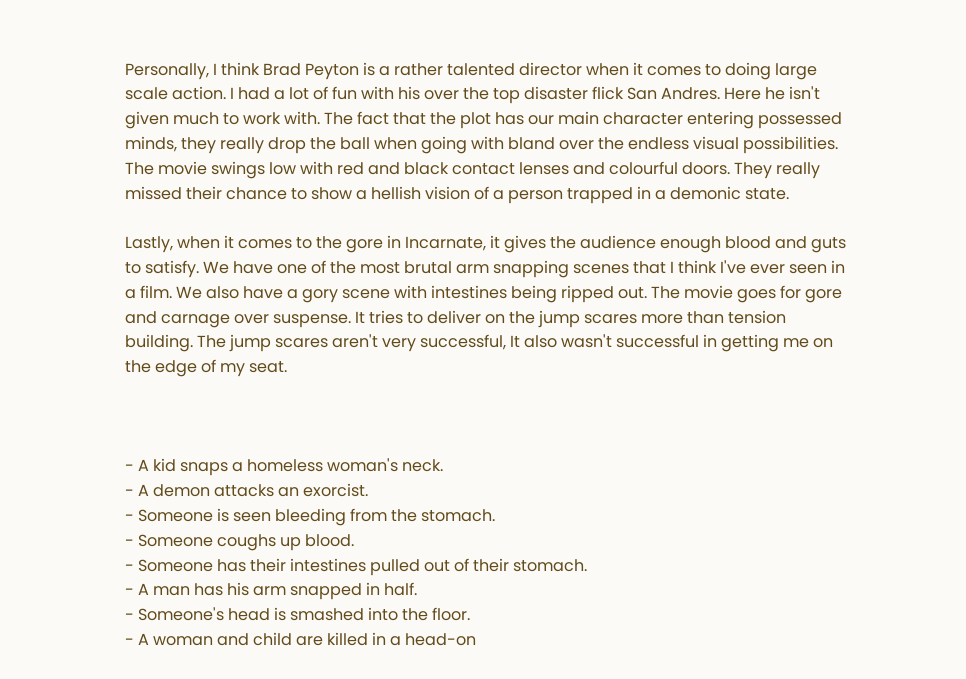Personally, I think Brad Peyton is a rather talented director when it comes to doing large scale action. I had a lot of fun with his over the top disaster flick San Andres. Here he isn't given much to work with. The fact that the plot has our main character entering possessed minds, they really drop the ball when going with bland over the endless visual possibilities. The movie swings low with red and black contact lenses and colourful doors. They really missed their chance to show a hellish vision of a person trapped in a demonic state.

Lastly, when it comes to the gore in Incarnate, it gives the audience enough blood and guts to satisfy. We have one of the most brutal arm snapping scenes that I think I've ever seen in a film. We also have a gory scene with intestines being ripped out. The movie goes for gore and carnage over suspense. It tries to deliver on the jump scares more than tension building. The jump scares aren't very successful, It also wasn't successful in getting me on the edge of my seat.



- A kid snaps a homeless woman's neck.
- A demon attacks an exorcist.
- Someone is seen bleeding from the stomach.
- Someone coughs up blood.
- Someone has their intestines pulled out of their stomach.
- A man has his arm snapped in half.
- Someone's head is smashed into the floor.
- A woman and child are killed in a head-on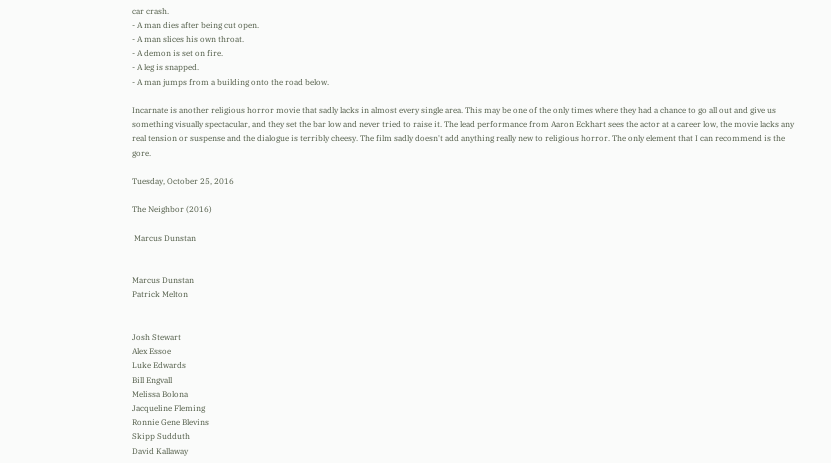car crash.
- A man dies after being cut open.
- A man slices his own throat.
- A demon is set on fire.
- A leg is snapped.
- A man jumps from a building onto the road below.

Incarnate is another religious horror movie that sadly lacks in almost every single area. This may be one of the only times where they had a chance to go all out and give us something visually spectacular, and they set the bar low and never tried to raise it. The lead performance from Aaron Eckhart sees the actor at a career low, the movie lacks any real tension or suspense and the dialogue is terribly cheesy. The film sadly doesn't add anything really new to religious horror. The only element that I can recommend is the gore.

Tuesday, October 25, 2016

The Neighbor (2016)

 Marcus Dunstan


Marcus Dunstan
Patrick Melton


Josh Stewart
Alex Essoe
Luke Edwards
Bill Engvall
Melissa Bolona
Jacqueline Fleming
Ronnie Gene Blevins
Skipp Sudduth
David Kallaway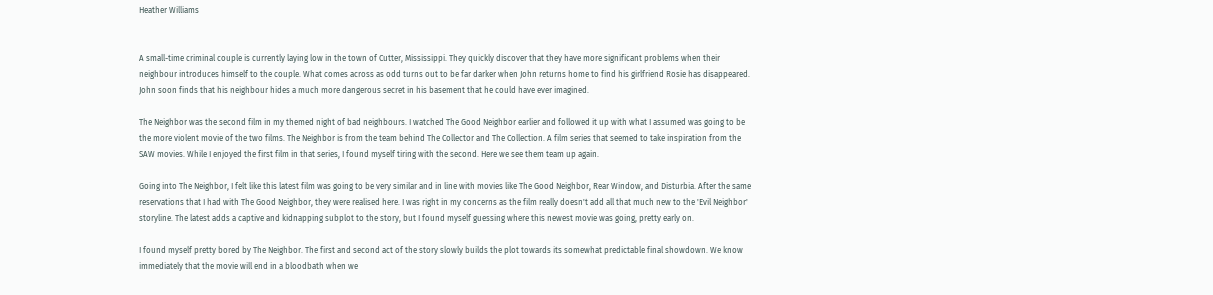Heather Williams


A small-time criminal couple is currently laying low in the town of Cutter, Mississippi. They quickly discover that they have more significant problems when their neighbour introduces himself to the couple. What comes across as odd turns out to be far darker when John returns home to find his girlfriend Rosie has disappeared. John soon finds that his neighbour hides a much more dangerous secret in his basement that he could have ever imagined.

The Neighbor was the second film in my themed night of bad neighbours. I watched The Good Neighbor earlier and followed it up with what I assumed was going to be the more violent movie of the two films. The Neighbor is from the team behind The Collector and The Collection. A film series that seemed to take inspiration from the SAW movies. While I enjoyed the first film in that series, I found myself tiring with the second. Here we see them team up again.

Going into The Neighbor, I felt like this latest film was going to be very similar and in line with movies like The Good Neighbor, Rear Window, and Disturbia. After the same reservations that I had with The Good Neighbor, they were realised here. I was right in my concerns as the film really doesn't add all that much new to the 'Evil Neighbor' storyline. The latest adds a captive and kidnapping subplot to the story, but I found myself guessing where this newest movie was going, pretty early on.

I found myself pretty bored by The Neighbor. The first and second act of the story slowly builds the plot towards its somewhat predictable final showdown. We know immediately that the movie will end in a bloodbath when we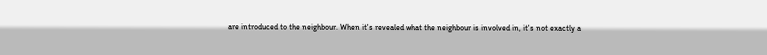are introduced to the neighbour. When it's revealed what the neighbour is involved in, it's not exactly a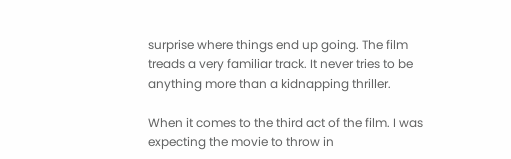surprise where things end up going. The film treads a very familiar track. It never tries to be anything more than a kidnapping thriller.

When it comes to the third act of the film. I was expecting the movie to throw in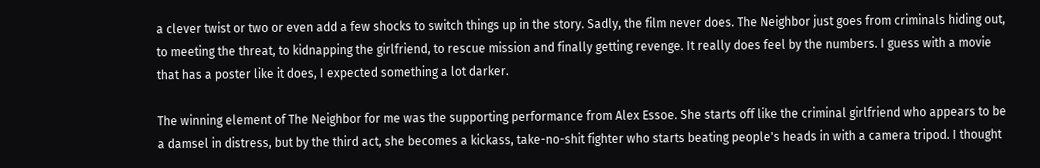a clever twist or two or even add a few shocks to switch things up in the story. Sadly, the film never does. The Neighbor just goes from criminals hiding out, to meeting the threat, to kidnapping the girlfriend, to rescue mission and finally getting revenge. It really does feel by the numbers. I guess with a movie that has a poster like it does, I expected something a lot darker.

The winning element of The Neighbor for me was the supporting performance from Alex Essoe. She starts off like the criminal girlfriend who appears to be a damsel in distress, but by the third act, she becomes a kickass, take-no-shit fighter who starts beating people's heads in with a camera tripod. I thought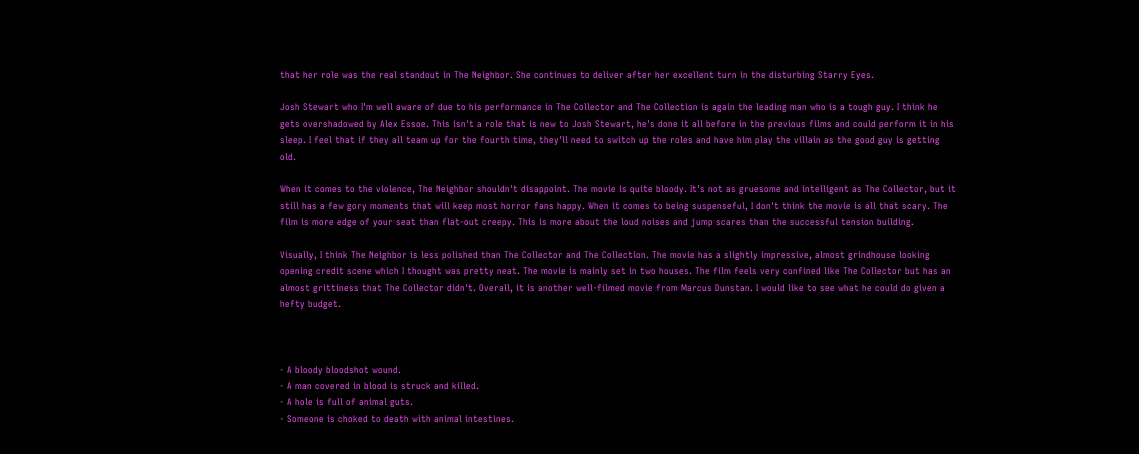that her role was the real standout in The Neighbor. She continues to deliver after her excellent turn in the disturbing Starry Eyes.

Josh Stewart who I'm well aware of due to his performance in The Collector and The Collection is again the leading man who is a tough guy. I think he gets overshadowed by Alex Essoe. This isn't a role that is new to Josh Stewart, he's done it all before in the previous films and could perform it in his sleep. I feel that if they all team up for the fourth time, they'll need to switch up the roles and have him play the villain as the good guy is getting old.

When it comes to the violence, The Neighbor shouldn't disappoint. The movie is quite bloody. It's not as gruesome and intelligent as The Collector, but it still has a few gory moments that will keep most horror fans happy. When it comes to being suspenseful, I don't think the movie is all that scary. The film is more edge of your seat than flat-out creepy. This is more about the loud noises and jump scares than the successful tension building.

Visually, I think The Neighbor is less polished than The Collector and The Collection. The movie has a slightly impressive, almost grindhouse looking opening credit scene which I thought was pretty neat. The movie is mainly set in two houses. The film feels very confined like The Collector but has an almost grittiness that The Collector didn't. Overall, it is another well-filmed movie from Marcus Dunstan. I would like to see what he could do given a hefty budget.



- A bloody bloodshot wound.
- A man covered in blood is struck and killed.
- A hole is full of animal guts.
- Someone is choked to death with animal intestines.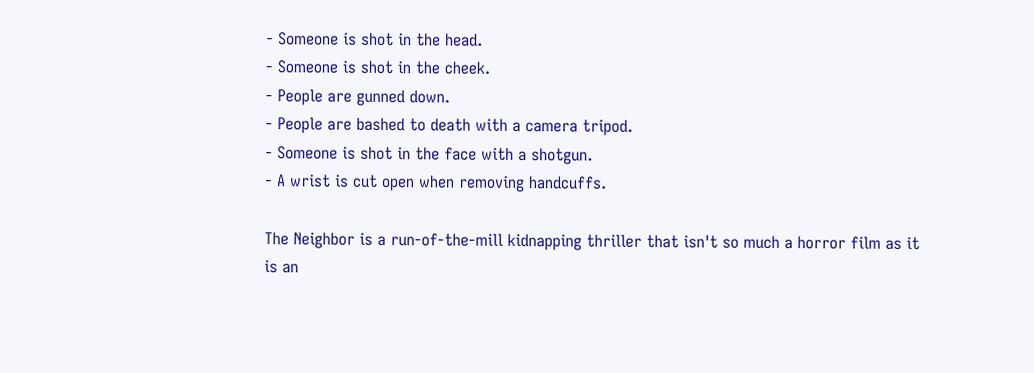- Someone is shot in the head.
- Someone is shot in the cheek.
- People are gunned down.
- People are bashed to death with a camera tripod.
- Someone is shot in the face with a shotgun.
- A wrist is cut open when removing handcuffs.

The Neighbor is a run-of-the-mill kidnapping thriller that isn't so much a horror film as it is an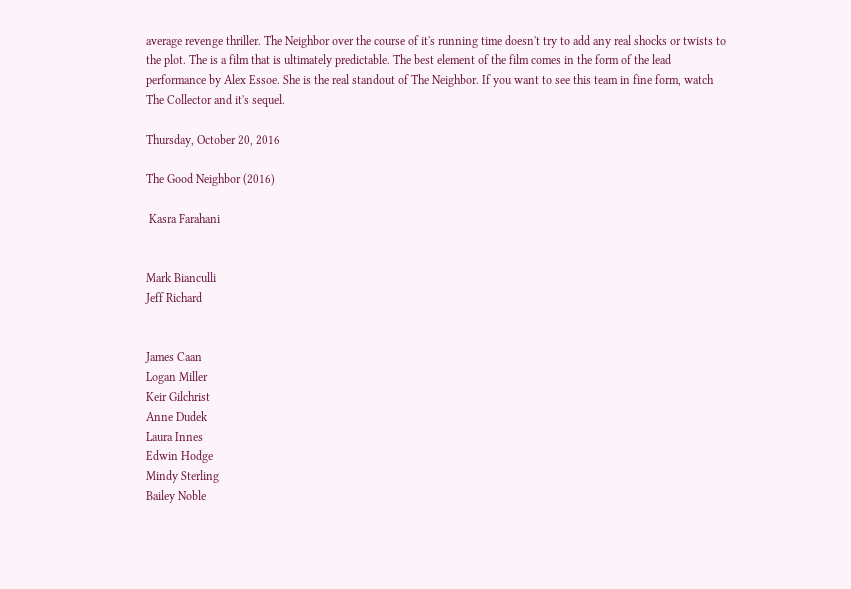average revenge thriller. The Neighbor over the course of it's running time doesn't try to add any real shocks or twists to the plot. The is a film that is ultimately predictable. The best element of the film comes in the form of the lead performance by Alex Essoe. She is the real standout of The Neighbor. If you want to see this team in fine form, watch The Collector and it's sequel.

Thursday, October 20, 2016

The Good Neighbor (2016)

 Kasra Farahani


Mark Bianculli
Jeff Richard


James Caan
Logan Miller
Keir Gilchrist
Anne Dudek
Laura Innes
Edwin Hodge
Mindy Sterling
Bailey Noble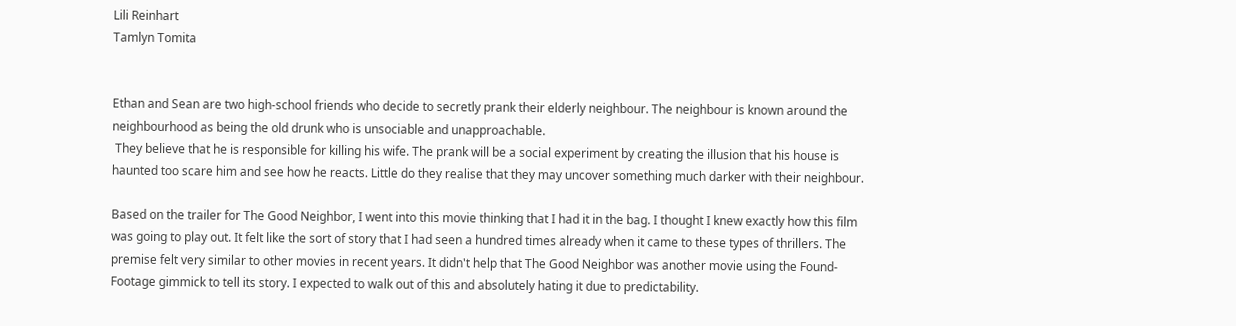Lili Reinhart
Tamlyn Tomita


Ethan and Sean are two high-school friends who decide to secretly prank their elderly neighbour. The neighbour is known around the neighbourhood as being the old drunk who is unsociable and unapproachable.
 They believe that he is responsible for killing his wife. The prank will be a social experiment by creating the illusion that his house is haunted too scare him and see how he reacts. Little do they realise that they may uncover something much darker with their neighbour.

Based on the trailer for The Good Neighbor, I went into this movie thinking that I had it in the bag. I thought I knew exactly how this film was going to play out. It felt like the sort of story that I had seen a hundred times already when it came to these types of thrillers. The premise felt very similar to other movies in recent years. It didn't help that The Good Neighbor was another movie using the Found-Footage gimmick to tell its story. I expected to walk out of this and absolutely hating it due to predictability.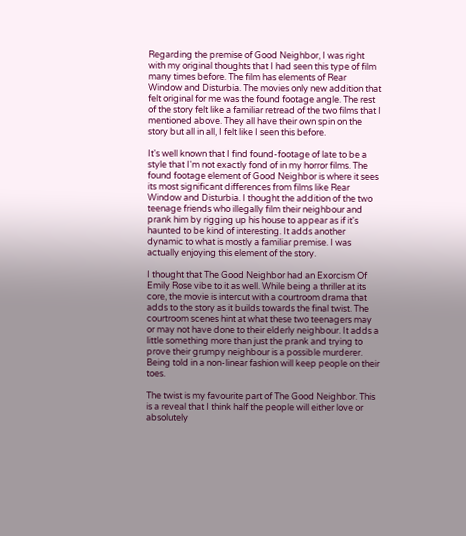Regarding the premise of Good Neighbor, I was right with my original thoughts that I had seen this type of film many times before. The film has elements of Rear Window and Disturbia. The movies only new addition that felt original for me was the found footage angle. The rest of the story felt like a familiar retread of the two films that I mentioned above. They all have their own spin on the story but all in all, I felt like I seen this before.

It's well known that I find found-footage of late to be a style that I'm not exactly fond of in my horror films. The found footage element of Good Neighbor is where it sees its most significant differences from films like Rear Window and Disturbia. I thought the addition of the two teenage friends who illegally film their neighbour and prank him by rigging up his house to appear as if it's haunted to be kind of interesting. It adds another dynamic to what is mostly a familiar premise. I was actually enjoying this element of the story.

I thought that The Good Neighbor had an Exorcism Of Emily Rose vibe to it as well. While being a thriller at its core, the movie is intercut with a courtroom drama that adds to the story as it builds towards the final twist. The courtroom scenes hint at what these two teenagers may or may not have done to their elderly neighbour. It adds a little something more than just the prank and trying to prove their grumpy neighbour is a possible murderer. Being told in a non-linear fashion will keep people on their toes.

The twist is my favourite part of The Good Neighbor. This is a reveal that I think half the people will either love or absolutely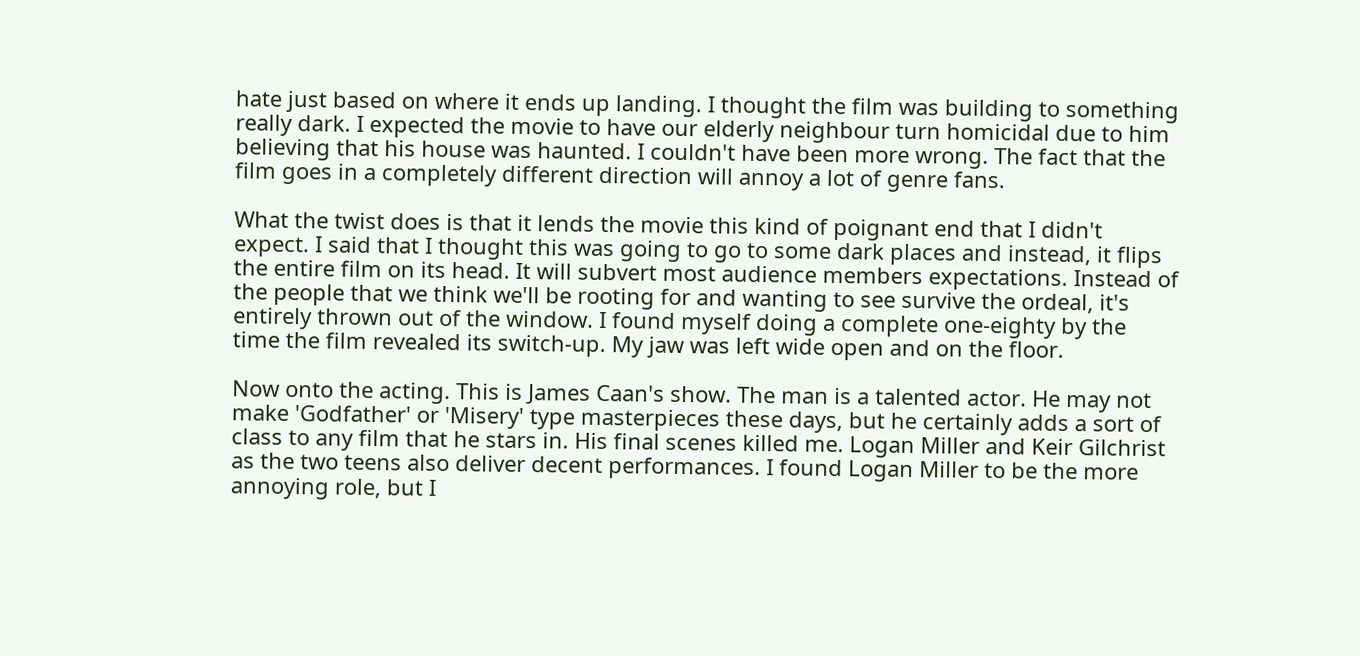hate just based on where it ends up landing. I thought the film was building to something really dark. I expected the movie to have our elderly neighbour turn homicidal due to him believing that his house was haunted. I couldn't have been more wrong. The fact that the film goes in a completely different direction will annoy a lot of genre fans.

What the twist does is that it lends the movie this kind of poignant end that I didn't expect. I said that I thought this was going to go to some dark places and instead, it flips the entire film on its head. It will subvert most audience members expectations. Instead of the people that we think we'll be rooting for and wanting to see survive the ordeal, it's entirely thrown out of the window. I found myself doing a complete one-eighty by the time the film revealed its switch-up. My jaw was left wide open and on the floor.

Now onto the acting. This is James Caan's show. The man is a talented actor. He may not make 'Godfather' or 'Misery' type masterpieces these days, but he certainly adds a sort of class to any film that he stars in. His final scenes killed me. Logan Miller and Keir Gilchrist as the two teens also deliver decent performances. I found Logan Miller to be the more annoying role, but I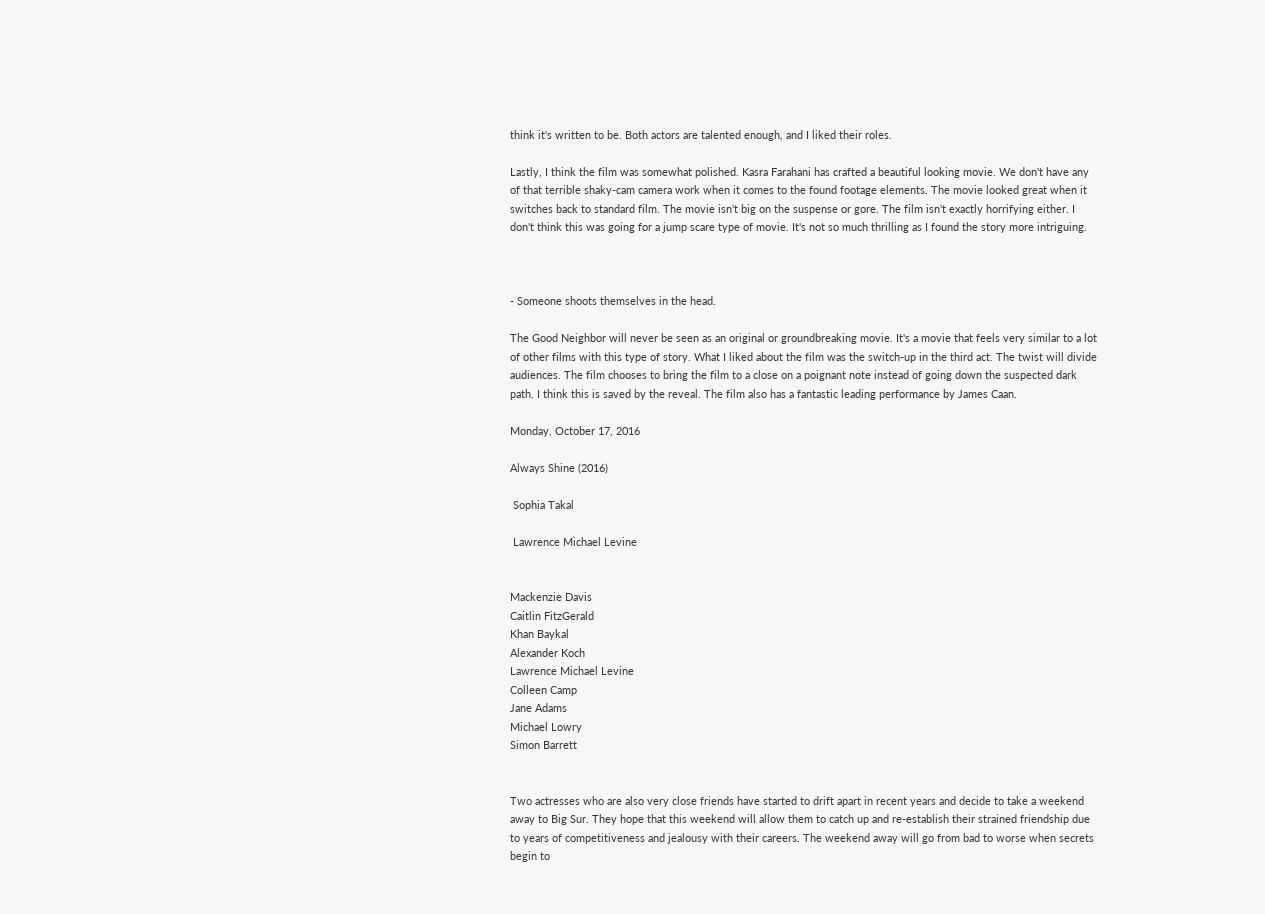think it's written to be. Both actors are talented enough, and I liked their roles.

Lastly, I think the film was somewhat polished. Kasra Farahani has crafted a beautiful looking movie. We don't have any of that terrible shaky-cam camera work when it comes to the found footage elements. The movie looked great when it switches back to standard film. The movie isn't big on the suspense or gore. The film isn't exactly horrifying either. I don't think this was going for a jump scare type of movie. It's not so much thrilling as I found the story more intriguing.



- Someone shoots themselves in the head.

The Good Neighbor will never be seen as an original or groundbreaking movie. It's a movie that feels very similar to a lot of other films with this type of story. What I liked about the film was the switch-up in the third act. The twist will divide audiences. The film chooses to bring the film to a close on a poignant note instead of going down the suspected dark path. I think this is saved by the reveal. The film also has a fantastic leading performance by James Caan.

Monday, October 17, 2016

Always Shine (2016)

 Sophia Takal

 Lawrence Michael Levine


Mackenzie Davis
Caitlin FitzGerald
Khan Baykal
Alexander Koch
Lawrence Michael Levine
Colleen Camp
Jane Adams
Michael Lowry
Simon Barrett


Two actresses who are also very close friends have started to drift apart in recent years and decide to take a weekend away to Big Sur. They hope that this weekend will allow them to catch up and re-establish their strained friendship due to years of competitiveness and jealousy with their careers. The weekend away will go from bad to worse when secrets begin to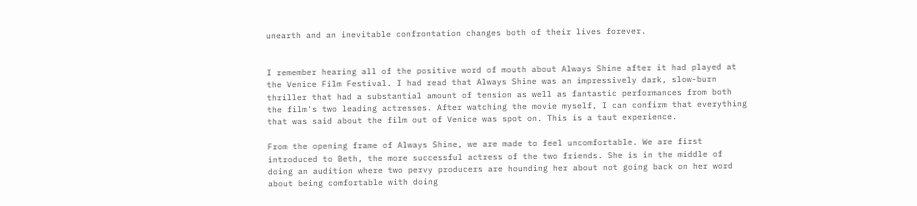unearth and an inevitable confrontation changes both of their lives forever.


I remember hearing all of the positive word of mouth about Always Shine after it had played at the Venice Film Festival. I had read that Always Shine was an impressively dark, slow-burn thriller that had a substantial amount of tension as well as fantastic performances from both the film's two leading actresses. After watching the movie myself, I can confirm that everything that was said about the film out of Venice was spot on. This is a taut experience.

From the opening frame of Always Shine, we are made to feel uncomfortable. We are first introduced to Beth, the more successful actress of the two friends. She is in the middle of doing an audition where two pervy producers are hounding her about not going back on her word about being comfortable with doing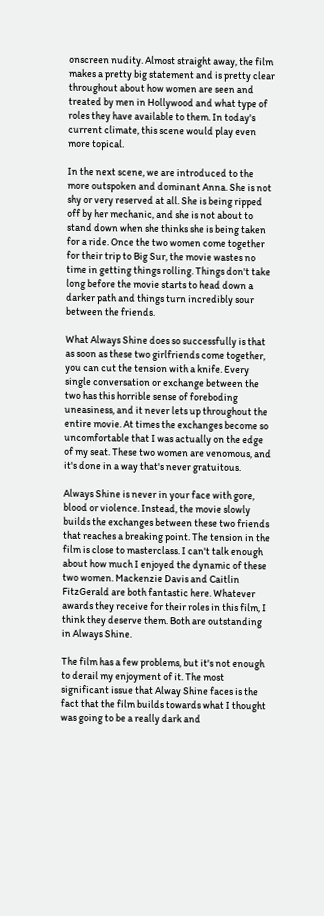onscreen nudity. Almost straight away, the film makes a pretty big statement and is pretty clear throughout about how women are seen and treated by men in Hollywood and what type of roles they have available to them. In today's current climate, this scene would play even more topical.

In the next scene, we are introduced to the more outspoken and dominant Anna. She is not shy or very reserved at all. She is being ripped off by her mechanic, and she is not about to stand down when she thinks she is being taken for a ride. Once the two women come together for their trip to Big Sur, the movie wastes no time in getting things rolling. Things don't take long before the movie starts to head down a darker path and things turn incredibly sour between the friends.

What Always Shine does so successfully is that as soon as these two girlfriends come together, you can cut the tension with a knife. Every single conversation or exchange between the two has this horrible sense of foreboding uneasiness, and it never lets up throughout the entire movie. At times the exchanges become so uncomfortable that I was actually on the edge of my seat. These two women are venomous, and it's done in a way that's never gratuitous.

Always Shine is never in your face with gore, blood or violence. Instead, the movie slowly builds the exchanges between these two friends that reaches a breaking point. The tension in the film is close to masterclass. I can't talk enough about how much I enjoyed the dynamic of these two women. Mackenzie Davis and Caitlin FitzGerald are both fantastic here. Whatever awards they receive for their roles in this film, I think they deserve them. Both are outstanding in Always Shine.

The film has a few problems, but it's not enough to derail my enjoyment of it. The most significant issue that Alway Shine faces is the fact that the film builds towards what I thought was going to be a really dark and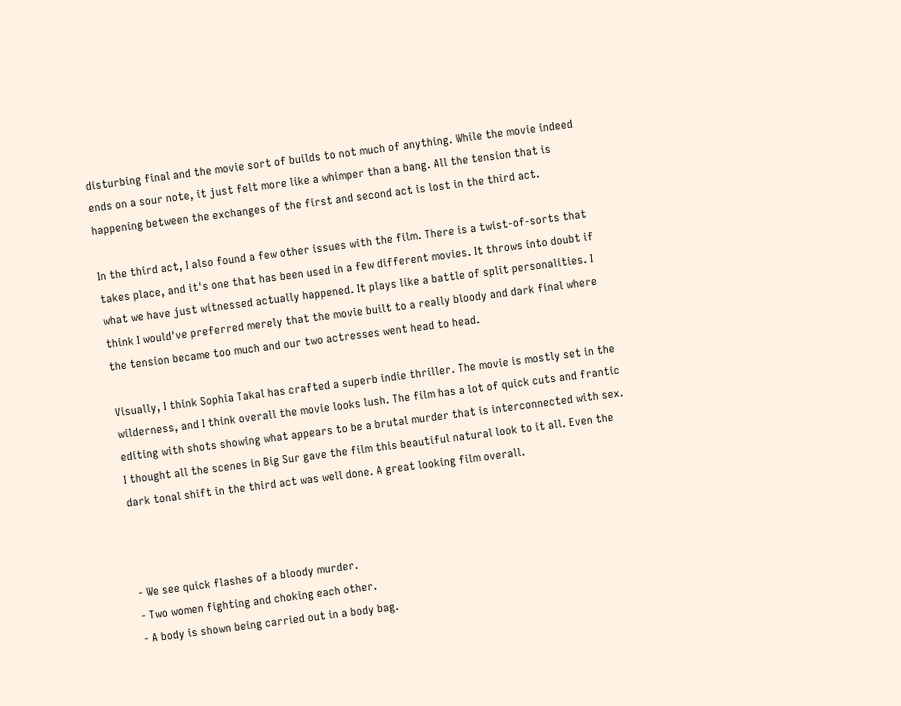disturbing final and the movie sort of builds to not much of anything. While the movie indeed ends on a sour note, it just felt more like a whimper than a bang. All the tension that is happening between the exchanges of the first and second act is lost in the third act.

In the third act, I also found a few other issues with the film. There is a twist-of-sorts that takes place, and it's one that has been used in a few different movies. It throws into doubt if what we have just witnessed actually happened. It plays like a battle of split personalities. I think I would've preferred merely that the movie built to a really bloody and dark final where the tension became too much and our two actresses went head to head.

Visually, I think Sophia Takal has crafted a superb indie thriller. The movie is mostly set in the wilderness, and I think overall the movie looks lush. The film has a lot of quick cuts and frantic editing with shots showing what appears to be a brutal murder that is interconnected with sex. I thought all the scenes in Big Sur gave the film this beautiful natural look to it all. Even the dark tonal shift in the third act was well done. A great looking film overall.



- We see quick flashes of a bloody murder.
- Two women fighting and choking each other.
- A body is shown being carried out in a body bag.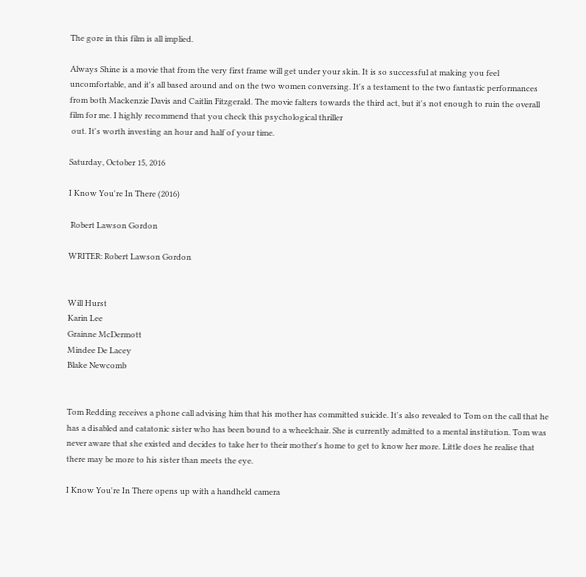The gore in this film is all implied.

Always Shine is a movie that from the very first frame will get under your skin. It is so successful at making you feel uncomfortable, and it's all based around and on the two women conversing. It's a testament to the two fantastic performances from both Mackenzie Davis and Caitlin Fitzgerald. The movie falters towards the third act, but it's not enough to ruin the overall film for me. I highly recommend that you check this psychological thriller
 out. It's worth investing an hour and half of your time.

Saturday, October 15, 2016

I Know You're In There (2016)

 Robert Lawson Gordon

WRITER: Robert Lawson Gordon


Will Hurst
Karin Lee
Grainne McDermott
Mindee De Lacey
Blake Newcomb


Tom Redding receives a phone call advising him that his mother has committed suicide. It's also revealed to Tom on the call that he has a disabled and catatonic sister who has been bound to a wheelchair. She is currently admitted to a mental institution. Tom was never aware that she existed and decides to take her to their mother's home to get to know her more. Little does he realise that there may be more to his sister than meets the eye.

I Know You're In There opens up with a handheld camera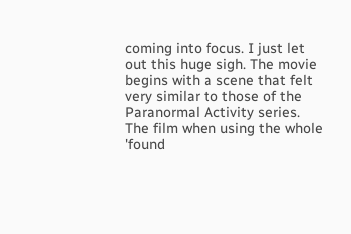coming into focus. I just let out this huge sigh. The movie begins with a scene that felt very similar to those of the Paranormal Activity series. The film when using the whole 'found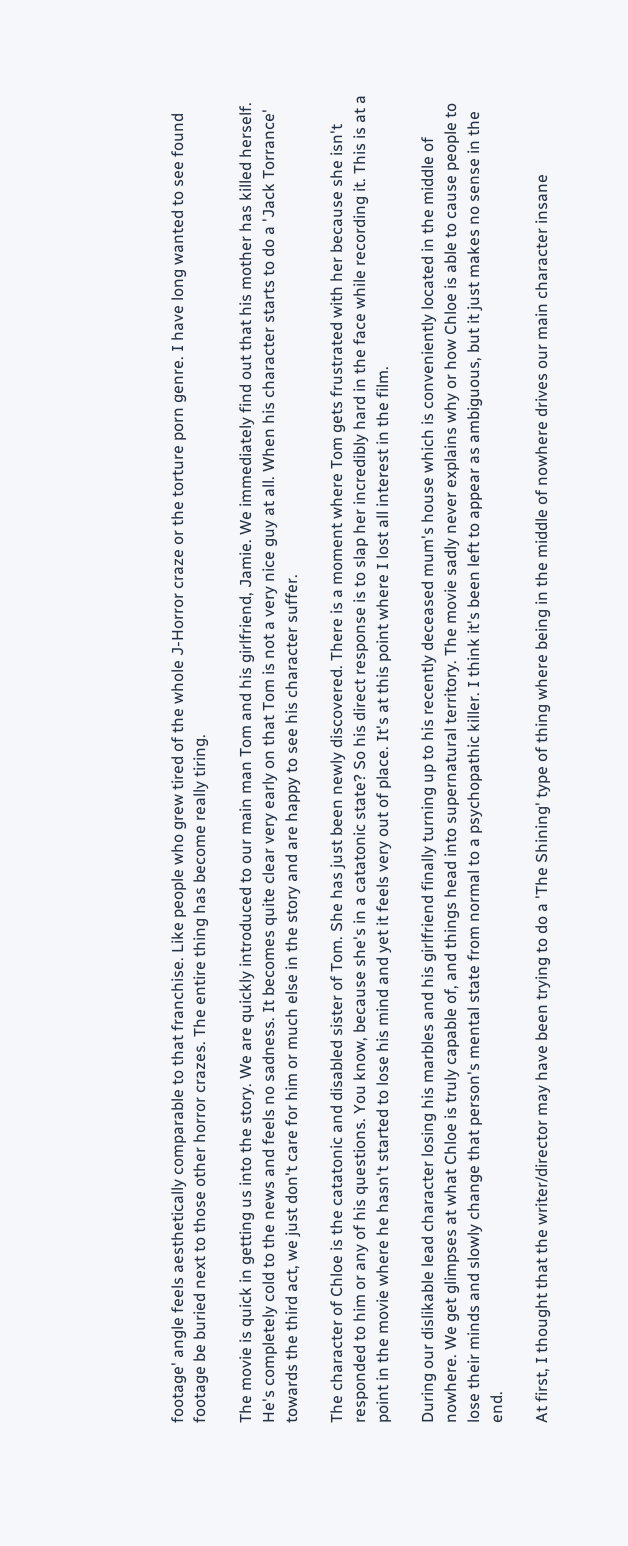footage' angle feels aesthetically comparable to that franchise. Like people who grew tired of the whole J-Horror craze or the torture porn genre. I have long wanted to see found footage be buried next to those other horror crazes. The entire thing has become really tiring.

The movie is quick in getting us into the story. We are quickly introduced to our main man Tom and his girlfriend, Jamie. We immediately find out that his mother has killed herself. He's completely cold to the news and feels no sadness. It becomes quite clear very early on that Tom is not a very nice guy at all. When his character starts to do a 'Jack Torrance' towards the third act, we just don't care for him or much else in the story and are happy to see his character suffer.

The character of Chloe is the catatonic and disabled sister of Tom. She has just been newly discovered. There is a moment where Tom gets frustrated with her because she isn't responded to him or any of his questions. You know, because she's in a catatonic state? So his direct response is to slap her incredibly hard in the face while recording it. This is at a point in the movie where he hasn't started to lose his mind and yet it feels very out of place. It's at this point where I lost all interest in the film.

During our dislikable lead character losing his marbles and his girlfriend finally turning up to his recently deceased mum's house which is conveniently located in the middle of nowhere. We get glimpses at what Chloe is truly capable of, and things head into supernatural territory. The movie sadly never explains why or how Chloe is able to cause people to lose their minds and slowly change that person's mental state from normal to a psychopathic killer. I think it's been left to appear as ambiguous, but it just makes no sense in the end.

At first, I thought that the writer/director may have been trying to do a 'The Shining' type of thing where being in the middle of nowhere drives our main character insane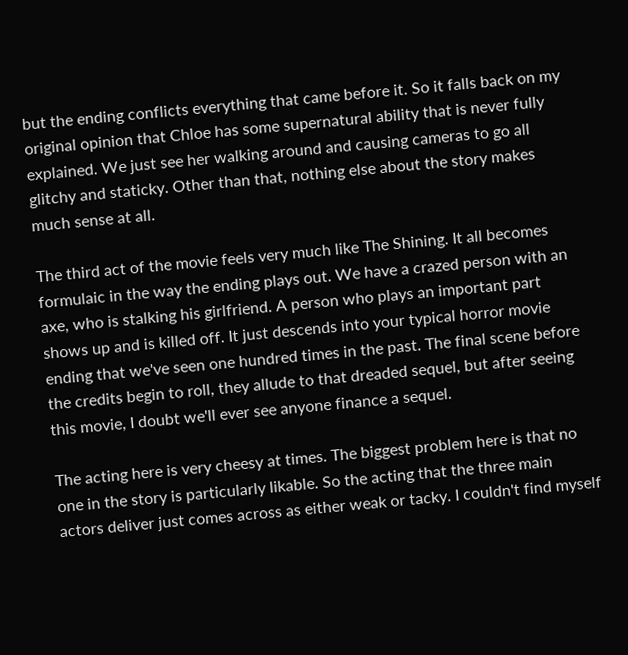but the ending conflicts everything that came before it. So it falls back on my original opinion that Chloe has some supernatural ability that is never fully explained. We just see her walking around and causing cameras to go all glitchy and staticky. Other than that, nothing else about the story makes much sense at all.

The third act of the movie feels very much like The Shining. It all becomes formulaic in the way the ending plays out. We have a crazed person with an axe, who is stalking his girlfriend. A person who plays an important part shows up and is killed off. It just descends into your typical horror movie ending that we've seen one hundred times in the past. The final scene before the credits begin to roll, they allude to that dreaded sequel, but after seeing this movie, I doubt we'll ever see anyone finance a sequel.

The acting here is very cheesy at times. The biggest problem here is that no one in the story is particularly likable. So the acting that the three main actors deliver just comes across as either weak or tacky. I couldn't find myself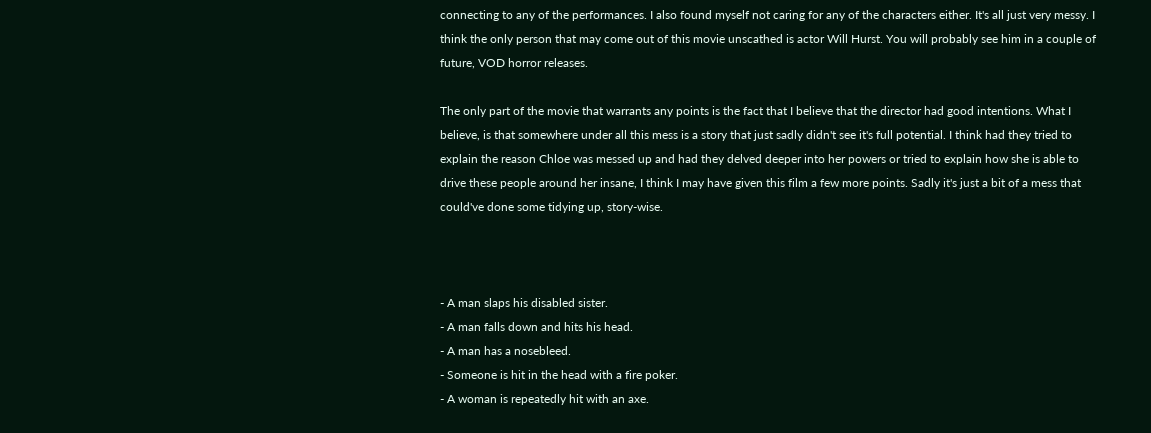connecting to any of the performances. I also found myself not caring for any of the characters either. It's all just very messy. I think the only person that may come out of this movie unscathed is actor Will Hurst. You will probably see him in a couple of future, VOD horror releases.

The only part of the movie that warrants any points is the fact that I believe that the director had good intentions. What I believe, is that somewhere under all this mess is a story that just sadly didn't see it's full potential. I think had they tried to explain the reason Chloe was messed up and had they delved deeper into her powers or tried to explain how she is able to drive these people around her insane, I think I may have given this film a few more points. Sadly it's just a bit of a mess that could've done some tidying up, story-wise.



- A man slaps his disabled sister.
- A man falls down and hits his head.
- A man has a nosebleed.
- Someone is hit in the head with a fire poker.
- A woman is repeatedly hit with an axe.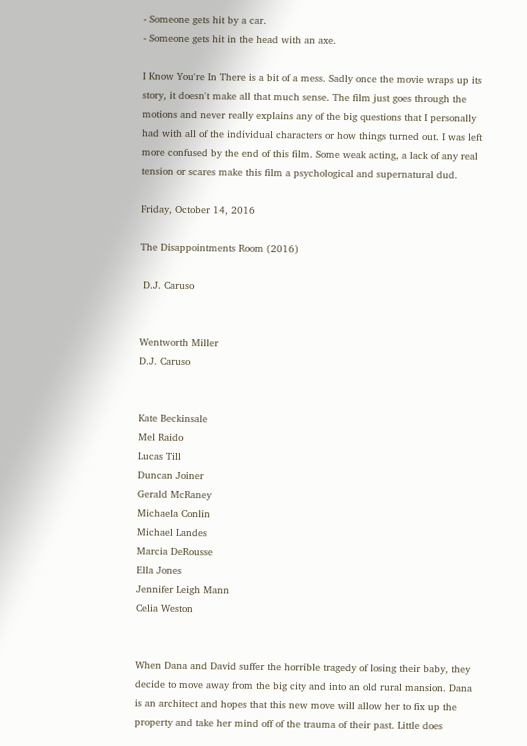- Someone gets hit by a car.
- Someone gets hit in the head with an axe.

I Know You're In There is a bit of a mess. Sadly once the movie wraps up its story, it doesn't make all that much sense. The film just goes through the motions and never really explains any of the big questions that I personally had with all of the individual characters or how things turned out. I was left more confused by the end of this film. Some weak acting, a lack of any real tension or scares make this film a psychological and supernatural dud.

Friday, October 14, 2016

The Disappointments Room (2016)

 D.J. Caruso


Wentworth Miller
D.J. Caruso


Kate Beckinsale
Mel Raido
Lucas Till
Duncan Joiner
Gerald McRaney
Michaela Conlin
Michael Landes
Marcia DeRousse
Ella Jones
Jennifer Leigh Mann
Celia Weston


When Dana and David suffer the horrible tragedy of losing their baby, they decide to move away from the big city and into an old rural mansion. Dana is an architect and hopes that this new move will allow her to fix up the property and take her mind off of the trauma of their past. Little does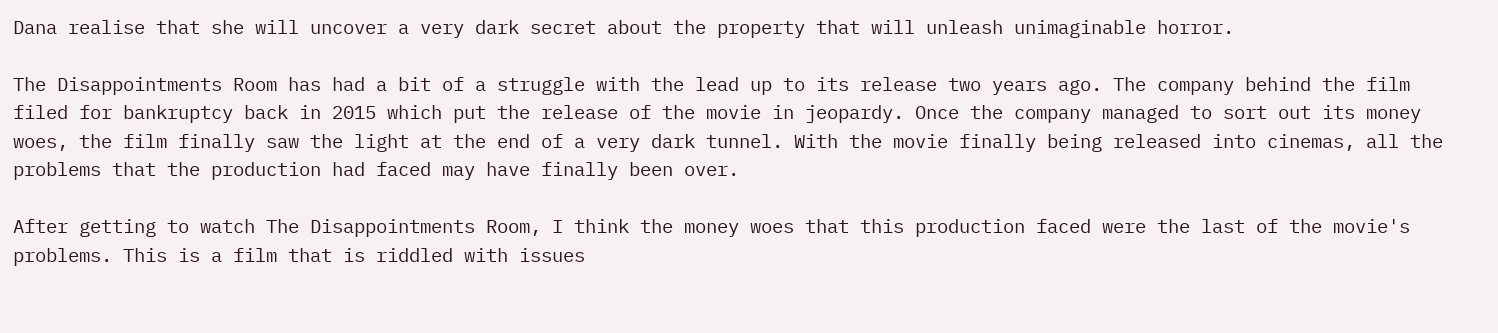Dana realise that she will uncover a very dark secret about the property that will unleash unimaginable horror.

The Disappointments Room has had a bit of a struggle with the lead up to its release two years ago. The company behind the film filed for bankruptcy back in 2015 which put the release of the movie in jeopardy. Once the company managed to sort out its money woes, the film finally saw the light at the end of a very dark tunnel. With the movie finally being released into cinemas, all the problems that the production had faced may have finally been over.

After getting to watch The Disappointments Room, I think the money woes that this production faced were the last of the movie's problems. This is a film that is riddled with issues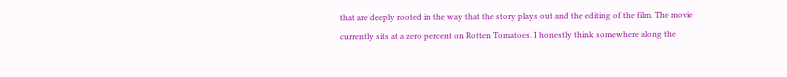that are deeply rooted in the way that the story plays out and the editing of the film. The movie currently sits at a zero percent on Rotten Tomatoes. I honestly think somewhere along the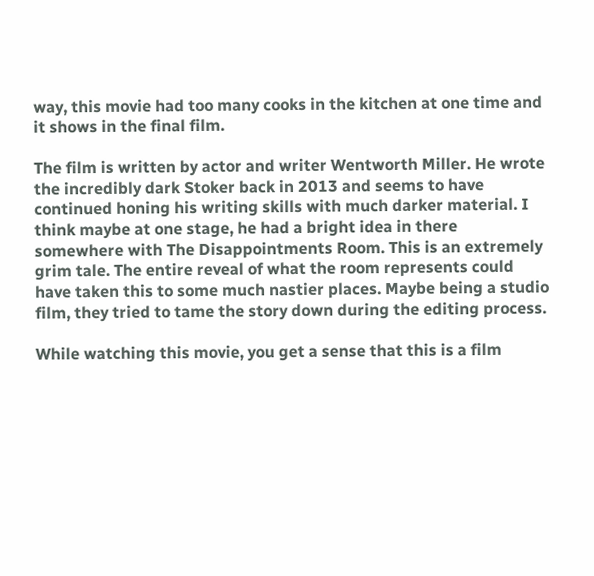way, this movie had too many cooks in the kitchen at one time and it shows in the final film.

The film is written by actor and writer Wentworth Miller. He wrote the incredibly dark Stoker back in 2013 and seems to have continued honing his writing skills with much darker material. I think maybe at one stage, he had a bright idea in there somewhere with The Disappointments Room. This is an extremely grim tale. The entire reveal of what the room represents could have taken this to some much nastier places. Maybe being a studio film, they tried to tame the story down during the editing process.

While watching this movie, you get a sense that this is a film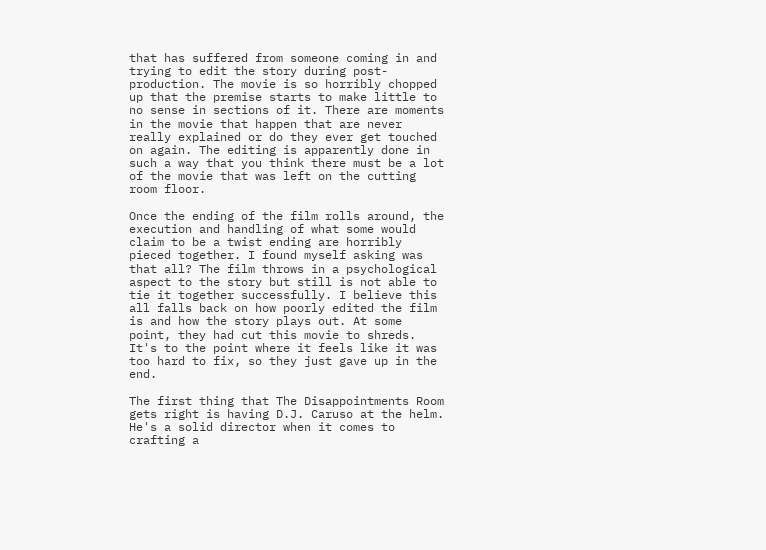that has suffered from someone coming in and trying to edit the story during post-production. The movie is so horribly chopped up that the premise starts to make little to no sense in sections of it. There are moments in the movie that happen that are never really explained or do they ever get touched on again. The editing is apparently done in such a way that you think there must be a lot of the movie that was left on the cutting room floor.

Once the ending of the film rolls around, the execution and handling of what some would claim to be a twist ending are horribly pieced together. I found myself asking was that all? The film throws in a psychological aspect to the story but still is not able to tie it together successfully. I believe this all falls back on how poorly edited the film is and how the story plays out. At some point, they had cut this movie to shreds. It's to the point where it feels like it was too hard to fix, so they just gave up in the end.

The first thing that The Disappointments Room gets right is having D.J. Caruso at the helm. He's a solid director when it comes to crafting a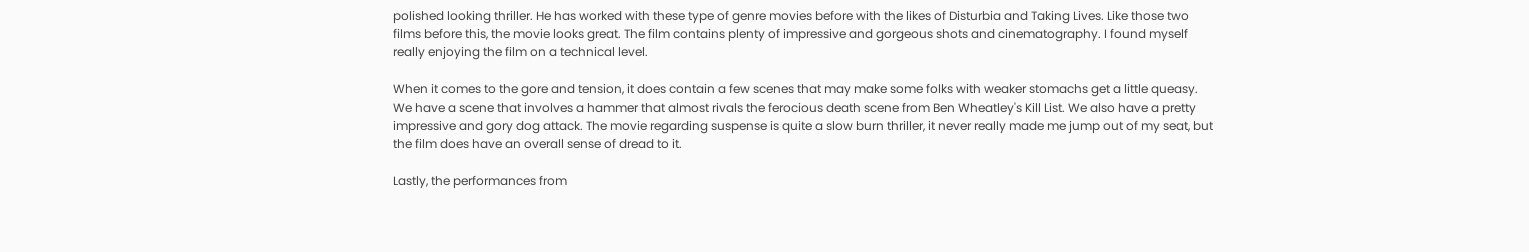polished looking thriller. He has worked with these type of genre movies before with the likes of Disturbia and Taking Lives. Like those two films before this, the movie looks great. The film contains plenty of impressive and gorgeous shots and cinematography. I found myself really enjoying the film on a technical level.

When it comes to the gore and tension, it does contain a few scenes that may make some folks with weaker stomachs get a little queasy. We have a scene that involves a hammer that almost rivals the ferocious death scene from Ben Wheatley's Kill List. We also have a pretty impressive and gory dog attack. The movie regarding suspense is quite a slow burn thriller, it never really made me jump out of my seat, but the film does have an overall sense of dread to it.

Lastly, the performances from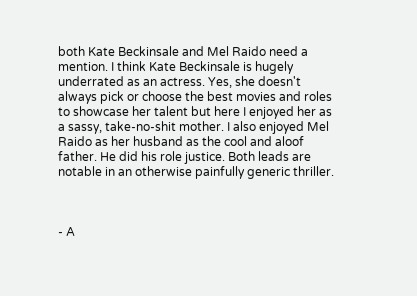both Kate Beckinsale and Mel Raido need a mention. I think Kate Beckinsale is hugely underrated as an actress. Yes, she doesn't always pick or choose the best movies and roles to showcase her talent but here I enjoyed her as a sassy, take-no-shit mother. I also enjoyed Mel Raido as her husband as the cool and aloof father. He did his role justice. Both leads are notable in an otherwise painfully generic thriller.



- A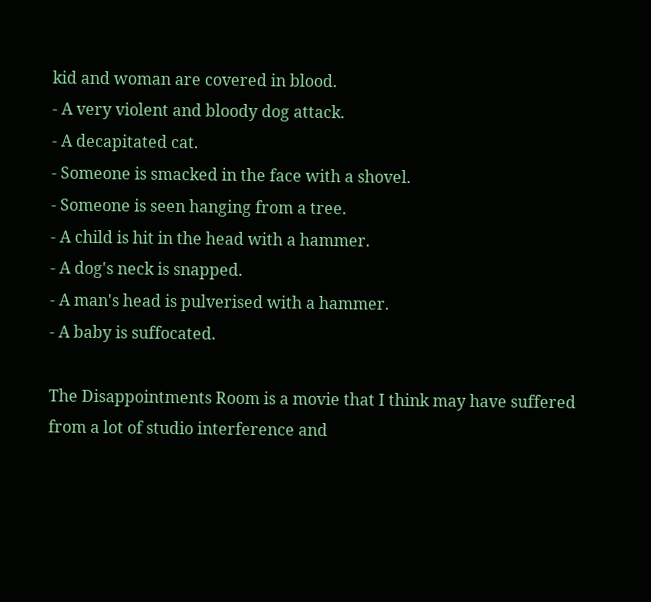kid and woman are covered in blood.
- A very violent and bloody dog attack.
- A decapitated cat.
- Someone is smacked in the face with a shovel.
- Someone is seen hanging from a tree.
- A child is hit in the head with a hammer.
- A dog's neck is snapped.
- A man's head is pulverised with a hammer.
- A baby is suffocated.

The Disappointments Room is a movie that I think may have suffered from a lot of studio interference and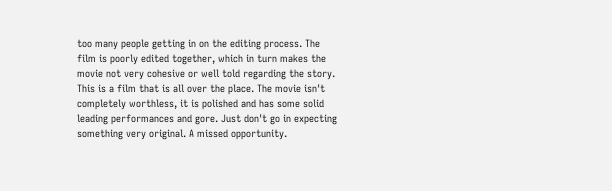too many people getting in on the editing process. The film is poorly edited together, which in turn makes the movie not very cohesive or well told regarding the story. This is a film that is all over the place. The movie isn't completely worthless, it is polished and has some solid leading performances and gore. Just don't go in expecting something very original. A missed opportunity.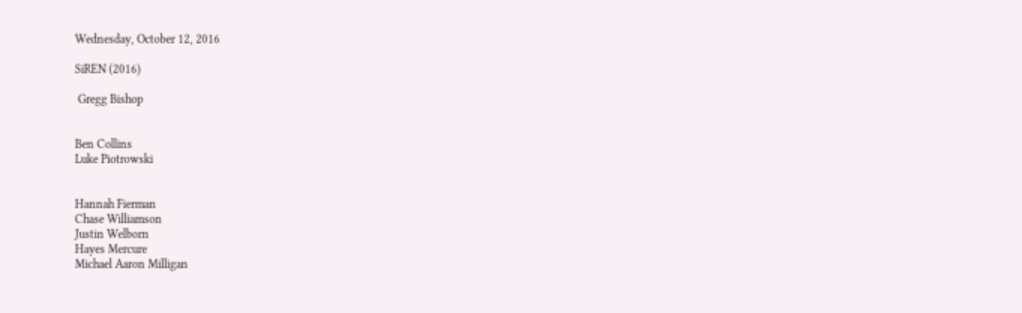Wednesday, October 12, 2016

SiREN (2016)

 Gregg Bishop


Ben Collins
Luke Piotrowski


Hannah Fierman
Chase Williamson
Justin Welborn
Hayes Mercure
Michael Aaron Milligan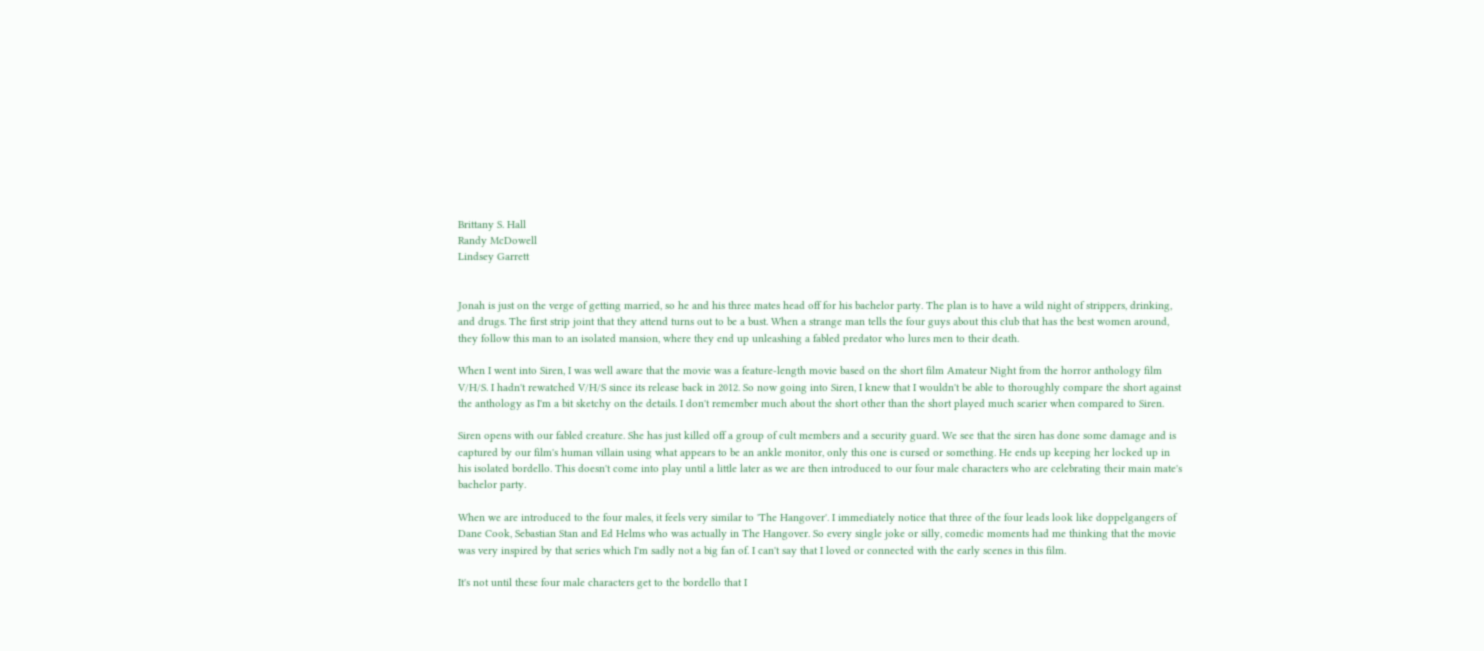Brittany S. Hall
Randy McDowell
Lindsey Garrett


Jonah is just on the verge of getting married, so he and his three mates head off for his bachelor party. The plan is to have a wild night of strippers, drinking, and drugs. The first strip joint that they attend turns out to be a bust. When a strange man tells the four guys about this club that has the best women around, they follow this man to an isolated mansion, where they end up unleashing a fabled predator who lures men to their death.

When I went into Siren, I was well aware that the movie was a feature-length movie based on the short film Amateur Night from the horror anthology film V/H/S. I hadn't rewatched V/H/S since its release back in 2012. So now going into Siren, I knew that I wouldn't be able to thoroughly compare the short against the anthology as I'm a bit sketchy on the details. I don't remember much about the short other than the short played much scarier when compared to Siren.

Siren opens with our fabled creature. She has just killed off a group of cult members and a security guard. We see that the siren has done some damage and is captured by our film's human villain using what appears to be an ankle monitor, only this one is cursed or something. He ends up keeping her locked up in his isolated bordello. This doesn't come into play until a little later as we are then introduced to our four male characters who are celebrating their main mate's bachelor party.

When we are introduced to the four males, it feels very similar to 'The Hangover'. I immediately notice that three of the four leads look like doppelgangers of Dane Cook, Sebastian Stan and Ed Helms who was actually in The Hangover. So every single joke or silly, comedic moments had me thinking that the movie was very inspired by that series which I'm sadly not a big fan of. I can't say that I loved or connected with the early scenes in this film.

It's not until these four male characters get to the bordello that I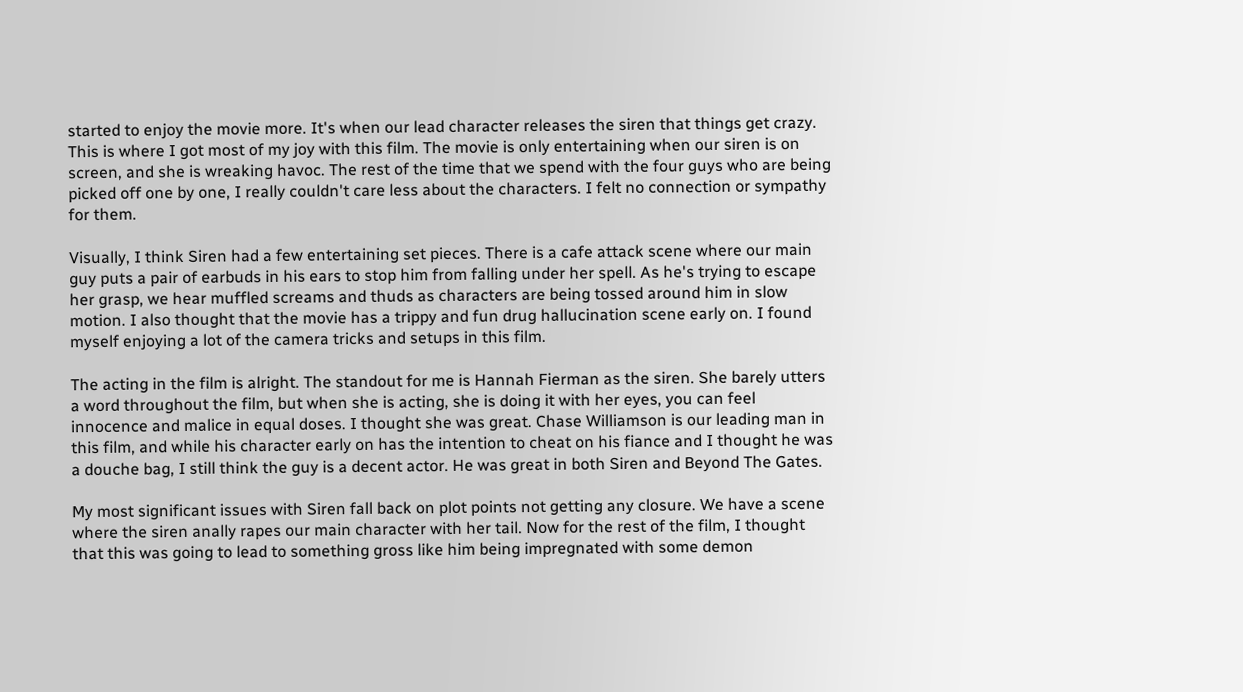started to enjoy the movie more. It's when our lead character releases the siren that things get crazy. This is where I got most of my joy with this film. The movie is only entertaining when our siren is on screen, and she is wreaking havoc. The rest of the time that we spend with the four guys who are being picked off one by one, I really couldn't care less about the characters. I felt no connection or sympathy for them.

Visually, I think Siren had a few entertaining set pieces. There is a cafe attack scene where our main guy puts a pair of earbuds in his ears to stop him from falling under her spell. As he's trying to escape her grasp, we hear muffled screams and thuds as characters are being tossed around him in slow motion. I also thought that the movie has a trippy and fun drug hallucination scene early on. I found myself enjoying a lot of the camera tricks and setups in this film.

The acting in the film is alright. The standout for me is Hannah Fierman as the siren. She barely utters a word throughout the film, but when she is acting, she is doing it with her eyes, you can feel innocence and malice in equal doses. I thought she was great. Chase Williamson is our leading man in this film, and while his character early on has the intention to cheat on his fiance and I thought he was a douche bag, I still think the guy is a decent actor. He was great in both Siren and Beyond The Gates.

My most significant issues with Siren fall back on plot points not getting any closure. We have a scene where the siren anally rapes our main character with her tail. Now for the rest of the film, I thought that this was going to lead to something gross like him being impregnated with some demon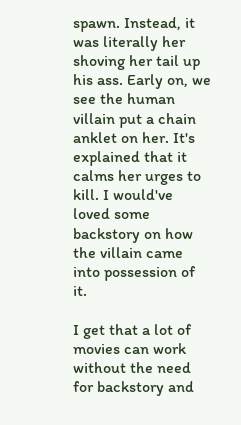spawn. Instead, it was literally her shoving her tail up his ass. Early on, we see the human villain put a chain anklet on her. It's explained that it calms her urges to kill. I would've loved some backstory on how the villain came into possession of it.

I get that a lot of movies can work without the need for backstory and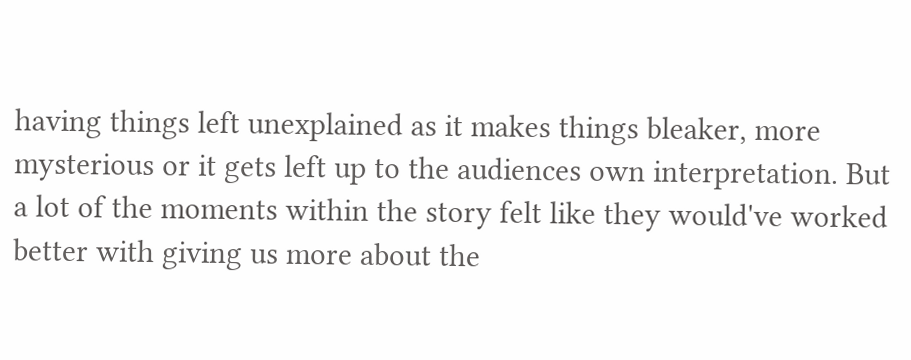having things left unexplained as it makes things bleaker, more mysterious or it gets left up to the audiences own interpretation. But a lot of the moments within the story felt like they would've worked better with giving us more about the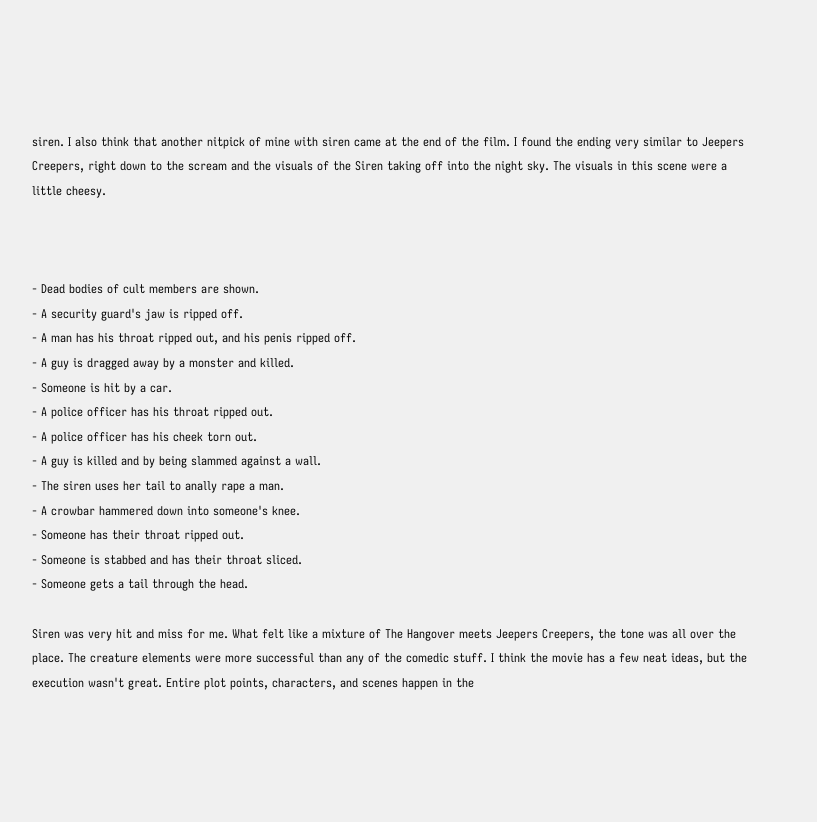siren. I also think that another nitpick of mine with siren came at the end of the film. I found the ending very similar to Jeepers Creepers, right down to the scream and the visuals of the Siren taking off into the night sky. The visuals in this scene were a little cheesy.



- Dead bodies of cult members are shown.
- A security guard's jaw is ripped off.
- A man has his throat ripped out, and his penis ripped off.
- A guy is dragged away by a monster and killed.
- Someone is hit by a car.
- A police officer has his throat ripped out.
- A police officer has his cheek torn out.
- A guy is killed and by being slammed against a wall.
- The siren uses her tail to anally rape a man.
- A crowbar hammered down into someone's knee.
- Someone has their throat ripped out.
- Someone is stabbed and has their throat sliced.
- Someone gets a tail through the head.

Siren was very hit and miss for me. What felt like a mixture of The Hangover meets Jeepers Creepers, the tone was all over the place. The creature elements were more successful than any of the comedic stuff. I think the movie has a few neat ideas, but the execution wasn't great. Entire plot points, characters, and scenes happen in the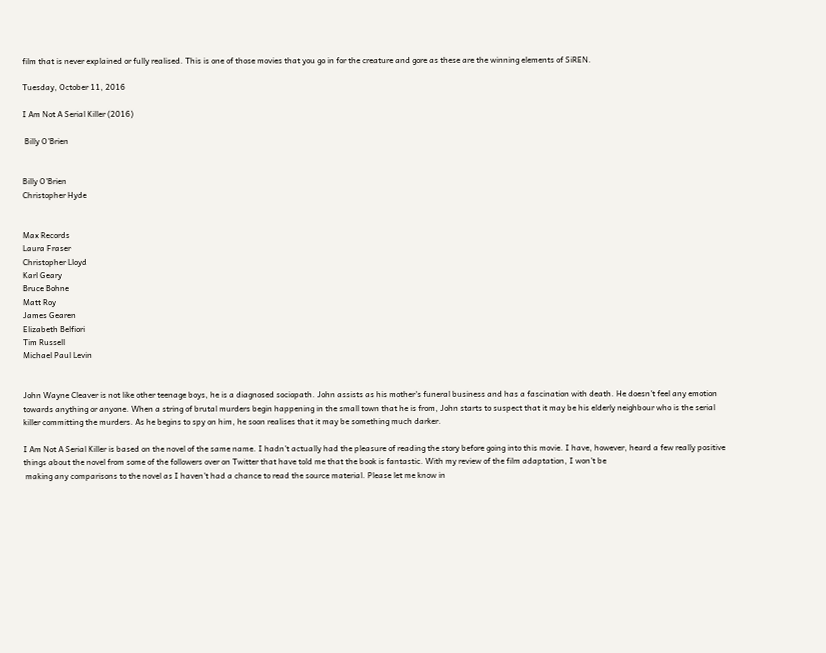film that is never explained or fully realised. This is one of those movies that you go in for the creature and gore as these are the winning elements of SiREN.

Tuesday, October 11, 2016

I Am Not A Serial Killer (2016)

 Billy O'Brien


Billy O'Brien
Christopher Hyde


Max Records
Laura Fraser
Christopher Lloyd
Karl Geary
Bruce Bohne
Matt Roy
James Gearen
Elizabeth Belfiori
Tim Russell
Michael Paul Levin


John Wayne Cleaver is not like other teenage boys, he is a diagnosed sociopath. John assists as his mother's funeral business and has a fascination with death. He doesn't feel any emotion towards anything or anyone. When a string of brutal murders begin happening in the small town that he is from, John starts to suspect that it may be his elderly neighbour who is the serial killer committing the murders. As he begins to spy on him, he soon realises that it may be something much darker.

I Am Not A Serial Killer is based on the novel of the same name. I hadn't actually had the pleasure of reading the story before going into this movie. I have, however, heard a few really positive things about the novel from some of the followers over on Twitter that have told me that the book is fantastic. With my review of the film adaptation, I won't be
 making any comparisons to the novel as I haven't had a chance to read the source material. Please let me know in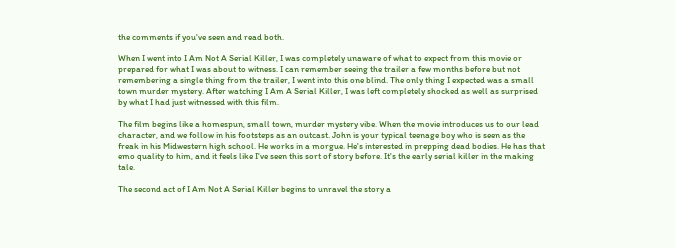the comments if you've seen and read both.

When I went into I Am Not A Serial Killer, I was completely unaware of what to expect from this movie or prepared for what I was about to witness. I can remember seeing the trailer a few months before but not remembering a single thing from the trailer, I went into this one blind. The only thing I expected was a small town murder mystery. After watching I Am A Serial Killer, I was left completely shocked as well as surprised by what I had just witnessed with this film.

The film begins like a homespun, small town, murder mystery vibe. When the movie introduces us to our lead character, and we follow in his footsteps as an outcast. John is your typical teenage boy who is seen as the freak in his Midwestern high school. He works in a morgue. He's interested in prepping dead bodies. He has that emo quality to him, and it feels like I've seen this sort of story before. It's the early serial killer in the making tale.

The second act of I Am Not A Serial Killer begins to unravel the story a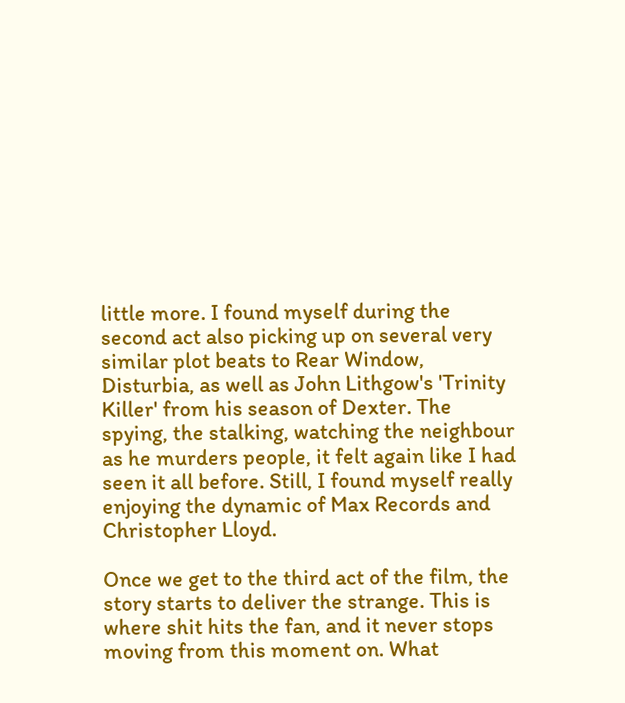little more. I found myself during the second act also picking up on several very similar plot beats to Rear Window, Disturbia, as well as John Lithgow's 'Trinity Killer' from his season of Dexter. The spying, the stalking, watching the neighbour as he murders people, it felt again like I had seen it all before. Still, I found myself really enjoying the dynamic of Max Records and Christopher Lloyd.

Once we get to the third act of the film, the story starts to deliver the strange. This is where shit hits the fan, and it never stops moving from this moment on. What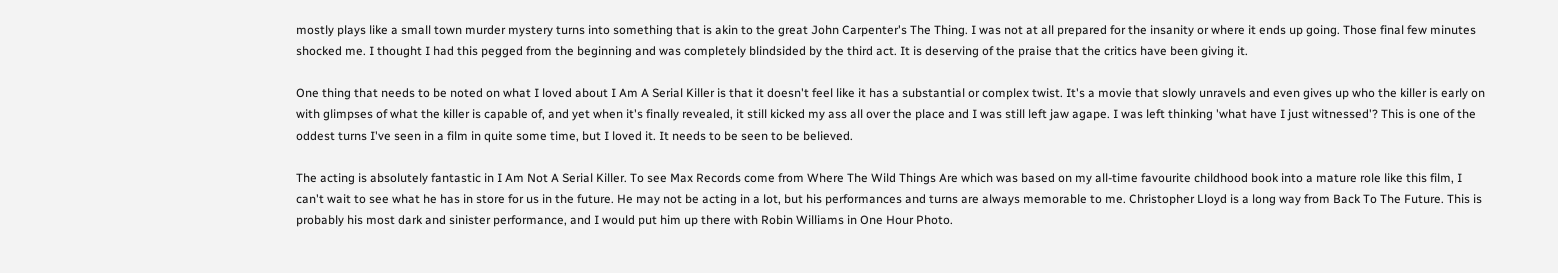mostly plays like a small town murder mystery turns into something that is akin to the great John Carpenter's The Thing. I was not at all prepared for the insanity or where it ends up going. Those final few minutes shocked me. I thought I had this pegged from the beginning and was completely blindsided by the third act. It is deserving of the praise that the critics have been giving it.

One thing that needs to be noted on what I loved about I Am A Serial Killer is that it doesn't feel like it has a substantial or complex twist. It's a movie that slowly unravels and even gives up who the killer is early on with glimpses of what the killer is capable of, and yet when it's finally revealed, it still kicked my ass all over the place and I was still left jaw agape. I was left thinking 'what have I just witnessed'? This is one of the oddest turns I've seen in a film in quite some time, but I loved it. It needs to be seen to be believed.

The acting is absolutely fantastic in I Am Not A Serial Killer. To see Max Records come from Where The Wild Things Are which was based on my all-time favourite childhood book into a mature role like this film, I can't wait to see what he has in store for us in the future. He may not be acting in a lot, but his performances and turns are always memorable to me. Christopher Lloyd is a long way from Back To The Future. This is probably his most dark and sinister performance, and I would put him up there with Robin Williams in One Hour Photo.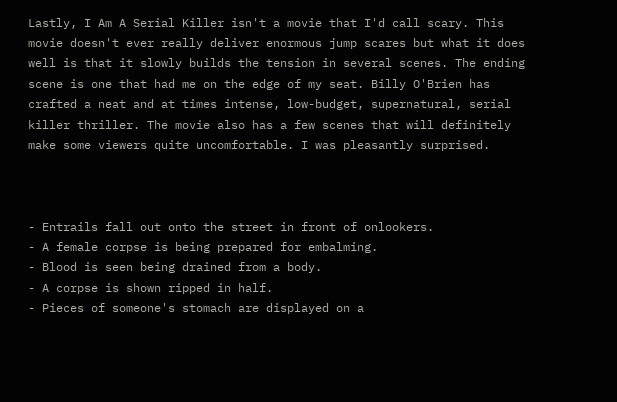Lastly, I Am A Serial Killer isn't a movie that I'd call scary. This movie doesn't ever really deliver enormous jump scares but what it does well is that it slowly builds the tension in several scenes. The ending scene is one that had me on the edge of my seat. Billy O'Brien has crafted a neat and at times intense, low-budget, supernatural, serial killer thriller. The movie also has a few scenes that will definitely make some viewers quite uncomfortable. I was pleasantly surprised.



- Entrails fall out onto the street in front of onlookers.
- A female corpse is being prepared for embalming.
- Blood is seen being drained from a body.
- A corpse is shown ripped in half.
- Pieces of someone's stomach are displayed on a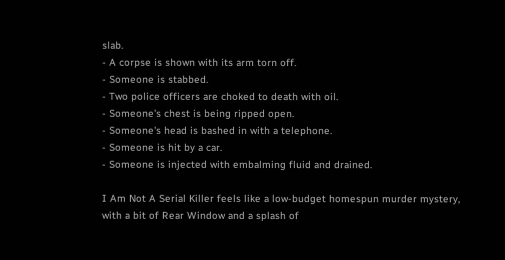slab.
- A corpse is shown with its arm torn off.
- Someone is stabbed.
- Two police officers are choked to death with oil.
- Someone's chest is being ripped open.
- Someone's head is bashed in with a telephone.
- Someone is hit by a car.
- Someone is injected with embalming fluid and drained.

I Am Not A Serial Killer feels like a low-budget homespun murder mystery, with a bit of Rear Window and a splash of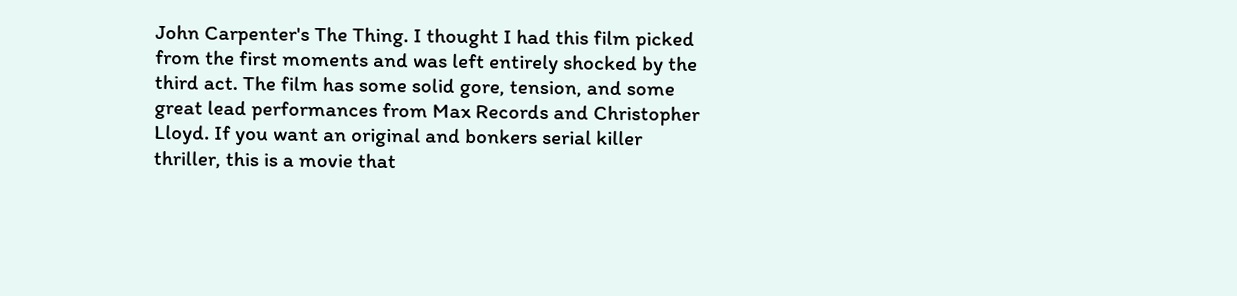John Carpenter's The Thing. I thought I had this film picked from the first moments and was left entirely shocked by the third act. The film has some solid gore, tension, and some great lead performances from Max Records and Christopher Lloyd. If you want an original and bonkers serial killer thriller, this is a movie that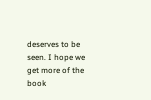deserves to be seen. I hope we get more of the book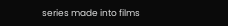series made into films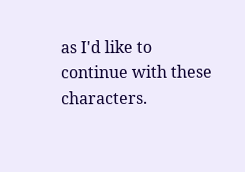as I'd like to continue with these characters.